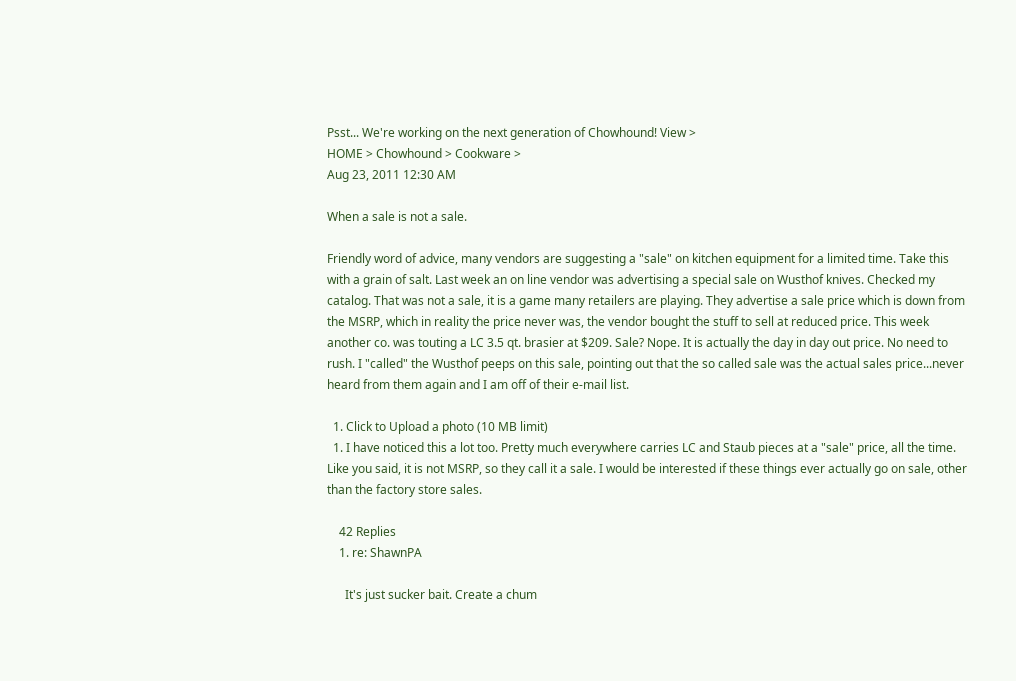Psst... We're working on the next generation of Chowhound! View >
HOME > Chowhound > Cookware >
Aug 23, 2011 12:30 AM

When a sale is not a sale.

Friendly word of advice, many vendors are suggesting a "sale" on kitchen equipment for a limited time. Take this with a grain of salt. Last week an on line vendor was advertising a special sale on Wusthof knives. Checked my catalog. That was not a sale, it is a game many retailers are playing. They advertise a sale price which is down from the MSRP, which in reality the price never was, the vendor bought the stuff to sell at reduced price. This week another co. was touting a LC 3.5 qt. brasier at $209. Sale? Nope. It is actually the day in day out price. No need to rush. I "called" the Wusthof peeps on this sale, pointing out that the so called sale was the actual sales price...never heard from them again and I am off of their e-mail list.

  1. Click to Upload a photo (10 MB limit)
  1. I have noticed this a lot too. Pretty much everywhere carries LC and Staub pieces at a "sale" price, all the time. Like you said, it is not MSRP, so they call it a sale. I would be interested if these things ever actually go on sale, other than the factory store sales.

    42 Replies
    1. re: ShawnPA

      It's just sucker bait. Create a chum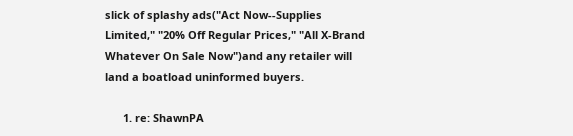slick of splashy ads("Act Now--Supplies Limited," "20% Off Regular Prices," "All X-Brand Whatever On Sale Now")and any retailer will land a boatload uninformed buyers.

      1. re: ShawnPA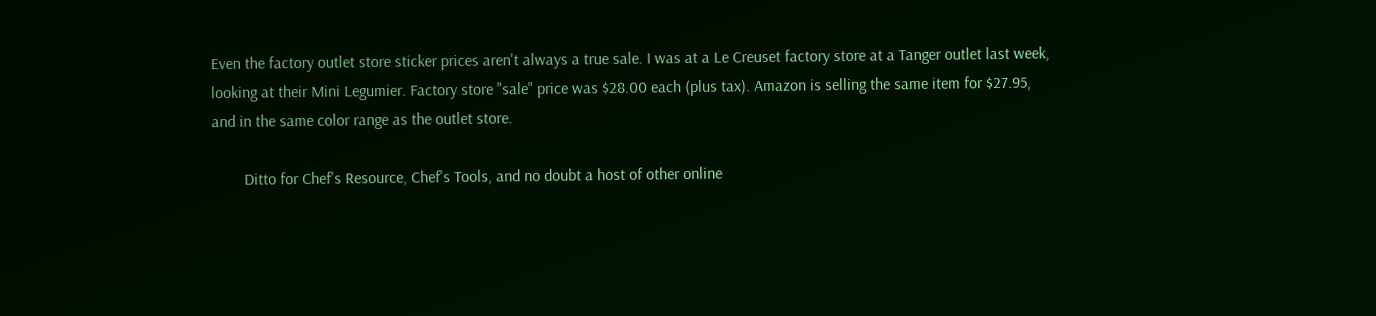Even the factory outlet store sticker prices aren't always a true sale. I was at a Le Creuset factory store at a Tanger outlet last week, looking at their Mini Legumier. Factory store "sale" price was $28.00 each (plus tax). Amazon is selling the same item for $27.95, and in the same color range as the outlet store.

        Ditto for Chef's Resource, Chef's Tools, and no doubt a host of other online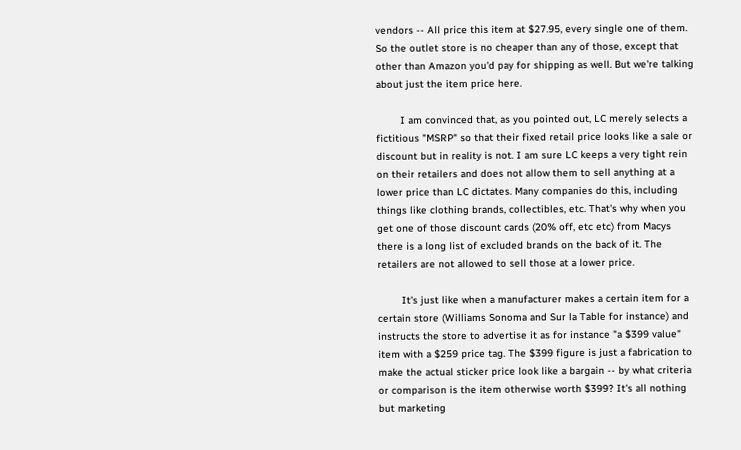vendors -- All price this item at $27.95, every single one of them. So the outlet store is no cheaper than any of those, except that other than Amazon you'd pay for shipping as well. But we're talking about just the item price here.

        I am convinced that, as you pointed out, LC merely selects a fictitious "MSRP" so that their fixed retail price looks like a sale or discount but in reality is not. I am sure LC keeps a very tight rein on their retailers and does not allow them to sell anything at a lower price than LC dictates. Many companies do this, including things like clothing brands, collectibles, etc. That's why when you get one of those discount cards (20% off, etc etc) from Macys there is a long list of excluded brands on the back of it. The retailers are not allowed to sell those at a lower price.

        It's just like when a manufacturer makes a certain item for a certain store (Williams Sonoma and Sur la Table for instance) and instructs the store to advertise it as for instance "a $399 value" item with a $259 price tag. The $399 figure is just a fabrication to make the actual sticker price look like a bargain -- by what criteria or comparison is the item otherwise worth $399? It's all nothing but marketing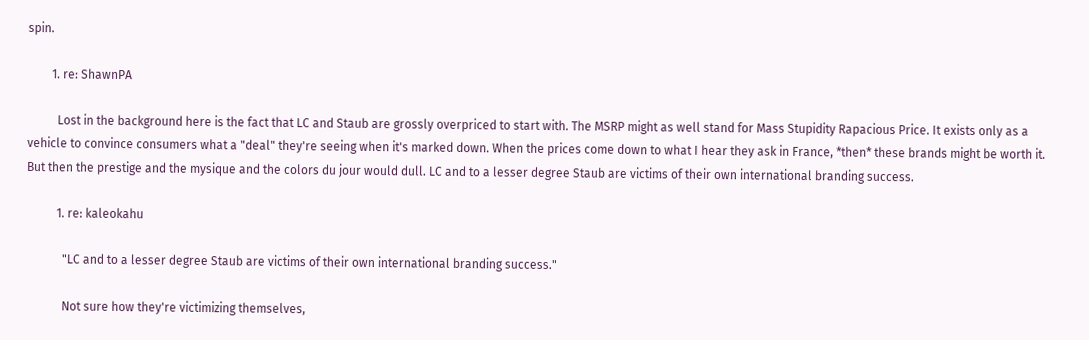spin.

        1. re: ShawnPA

          Lost in the background here is the fact that LC and Staub are grossly overpriced to start with. The MSRP might as well stand for Mass Stupidity Rapacious Price. It exists only as a vehicle to convince consumers what a "deal" they're seeing when it's marked down. When the prices come down to what I hear they ask in France, *then* these brands might be worth it. But then the prestige and the mysique and the colors du jour would dull. LC and to a lesser degree Staub are victims of their own international branding success.

          1. re: kaleokahu

            "LC and to a lesser degree Staub are victims of their own international branding success."

            Not sure how they're victimizing themselves,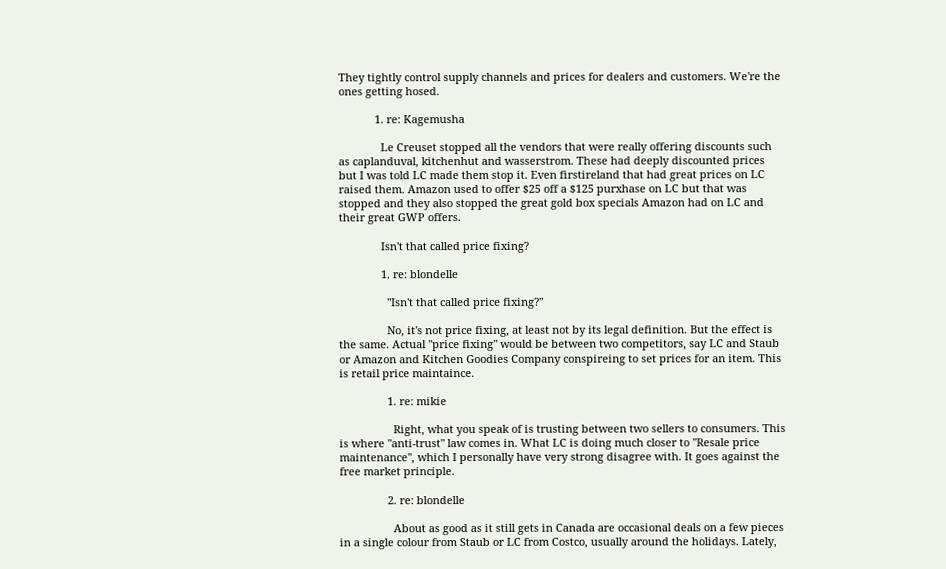They tightly control supply channels and prices for dealers and customers. We're the ones getting hosed.

            1. re: Kagemusha

              Le Creuset stopped all the vendors that were really offering discounts such as caplanduval, kitchenhut and wasserstrom. These had deeply discounted prices but I was told LC made them stop it. Even firstireland that had great prices on LC raised them. Amazon used to offer $25 off a $125 purxhase on LC but that was stopped and they also stopped the great gold box specials Amazon had on LC and their great GWP offers.

              Isn't that called price fixing?

              1. re: blondelle

                "Isn't that called price fixing?"

                No, it's not price fixing, at least not by its legal definition. But the effect is the same. Actual "price fixing" would be between two competitors, say LC and Staub or Amazon and Kitchen Goodies Company conspireing to set prices for an item. This is retail price maintaince.

                1. re: mikie

                  Right, what you speak of is trusting between two sellers to consumers. This is where "anti-trust" law comes in. What LC is doing much closer to "Resale price maintenance", which I personally have very strong disagree with. It goes against the free market principle.

                2. re: blondelle

                  About as good as it still gets in Canada are occasional deals on a few pieces in a single colour from Staub or LC from Costco, usually around the holidays. Lately,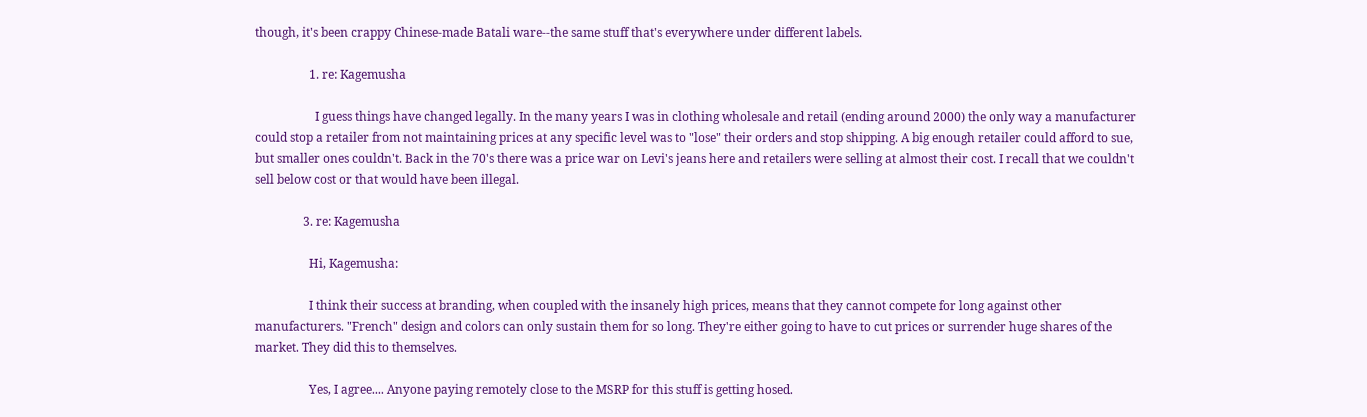though, it's been crappy Chinese-made Batali ware--the same stuff that's everywhere under different labels.

                  1. re: Kagemusha

                    I guess things have changed legally. In the many years I was in clothing wholesale and retail (ending around 2000) the only way a manufacturer could stop a retailer from not maintaining prices at any specific level was to "lose" their orders and stop shipping. A big enough retailer could afford to sue, but smaller ones couldn't. Back in the 70's there was a price war on Levi's jeans here and retailers were selling at almost their cost. I recall that we couldn't sell below cost or that would have been illegal.

                3. re: Kagemusha

                  Hi, Kagemusha:

                  I think their success at branding, when coupled with the insanely high prices, means that they cannot compete for long against other manufacturers. "French" design and colors can only sustain them for so long. They're either going to have to cut prices or surrender huge shares of the market. They did this to themselves.

                  Yes, I agree.... Anyone paying remotely close to the MSRP for this stuff is getting hosed.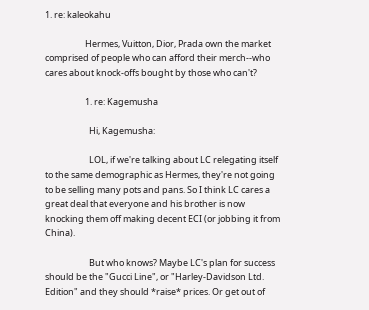1. re: kaleokahu

                    Hermes, Vuitton, Dior, Prada own the market comprised of people who can afford their merch--who cares about knock-offs bought by those who can't?

                    1. re: Kagemusha

                      Hi, Kagemusha:

                      LOL, if we're talking about LC relegating itself to the same demographic as Hermes, they're not going to be selling many pots and pans. So I think LC cares a great deal that everyone and his brother is now knocking them off making decent ECI (or jobbing it from China).

                      But who knows? Maybe LC's plan for success should be the "Gucci Line", or "Harley-Davidson Ltd. Edition" and they should *raise* prices. Or get out of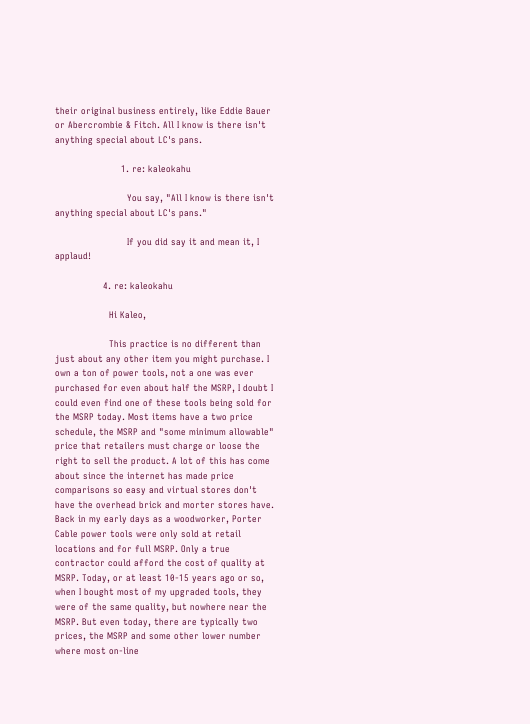their original business entirely, like Eddie Bauer or Abercrombie & Fitch. All I know is there isn't anything special about LC's pans.

                      1. re: kaleokahu

                        You say, "All I know is there isn't anything special about LC's pans."

                        If you did say it and mean it, I applaud!

                4. re: kaleokahu

                  Hi Kaleo,

                  This practice is no different than just about any other item you might purchase. I own a ton of power tools, not a one was ever purchased for even about half the MSRP, I doubt I could even find one of these tools being sold for the MSRP today. Most items have a two price schedule, the MSRP and "some minimum allowable" price that retailers must charge or loose the right to sell the product. A lot of this has come about since the internet has made price comparisons so easy and virtual stores don't have the overhead brick and morter stores have. Back in my early days as a woodworker, Porter Cable power tools were only sold at retail locations and for full MSRP. Only a true contractor could afford the cost of quality at MSRP. Today, or at least 10-15 years ago or so, when I bought most of my upgraded tools, they were of the same quality, but nowhere near the MSRP. But even today, there are typically two prices, the MSRP and some other lower number where most on-line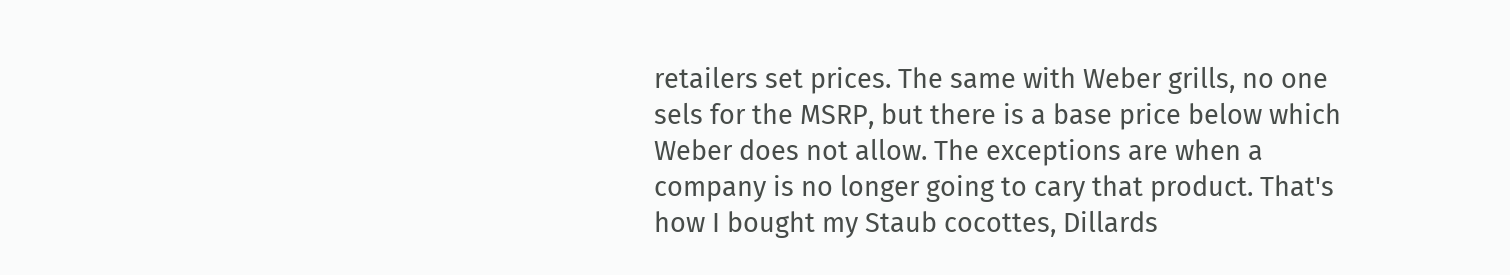retailers set prices. The same with Weber grills, no one sels for the MSRP, but there is a base price below which Weber does not allow. The exceptions are when a company is no longer going to cary that product. That's how I bought my Staub cocottes, Dillards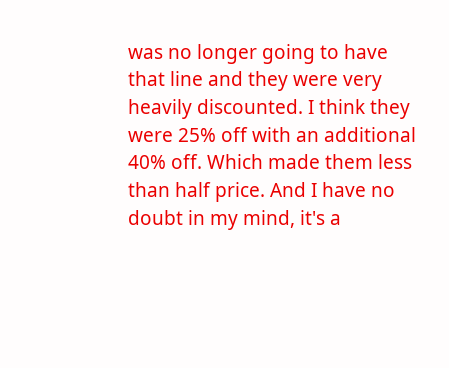was no longer going to have that line and they were very heavily discounted. I think they were 25% off with an additional 40% off. Which made them less than half price. And I have no doubt in my mind, it's a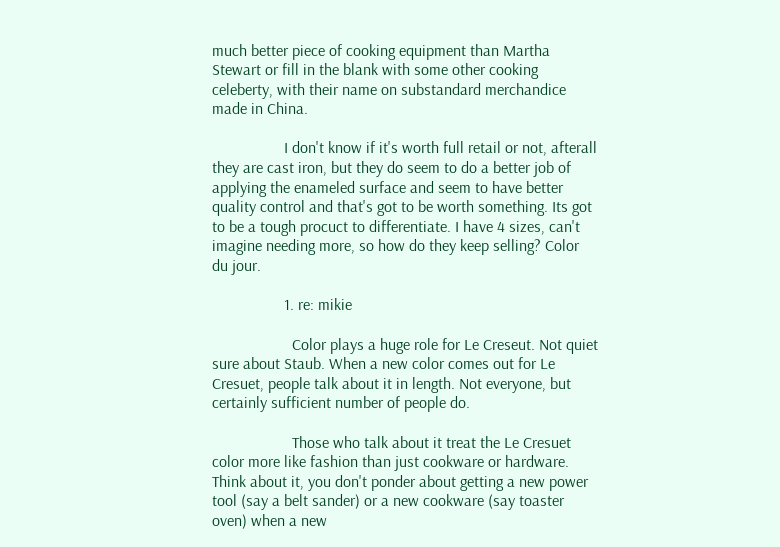much better piece of cooking equipment than Martha Stewart or fill in the blank with some other cooking celeberty, with their name on substandard merchandice made in China.

                  I don't know if it's worth full retail or not, afterall they are cast iron, but they do seem to do a better job of applying the enameled surface and seem to have better quality control and that's got to be worth something. Its got to be a tough procuct to differentiate. I have 4 sizes, can't imagine needing more, so how do they keep selling? Color du jour.

                  1. re: mikie

                    Color plays a huge role for Le Creseut. Not quiet sure about Staub. When a new color comes out for Le Cresuet, people talk about it in length. Not everyone, but certainly sufficient number of people do.

                    Those who talk about it treat the Le Cresuet color more like fashion than just cookware or hardware. Think about it, you don't ponder about getting a new power tool (say a belt sander) or a new cookware (say toaster oven) when a new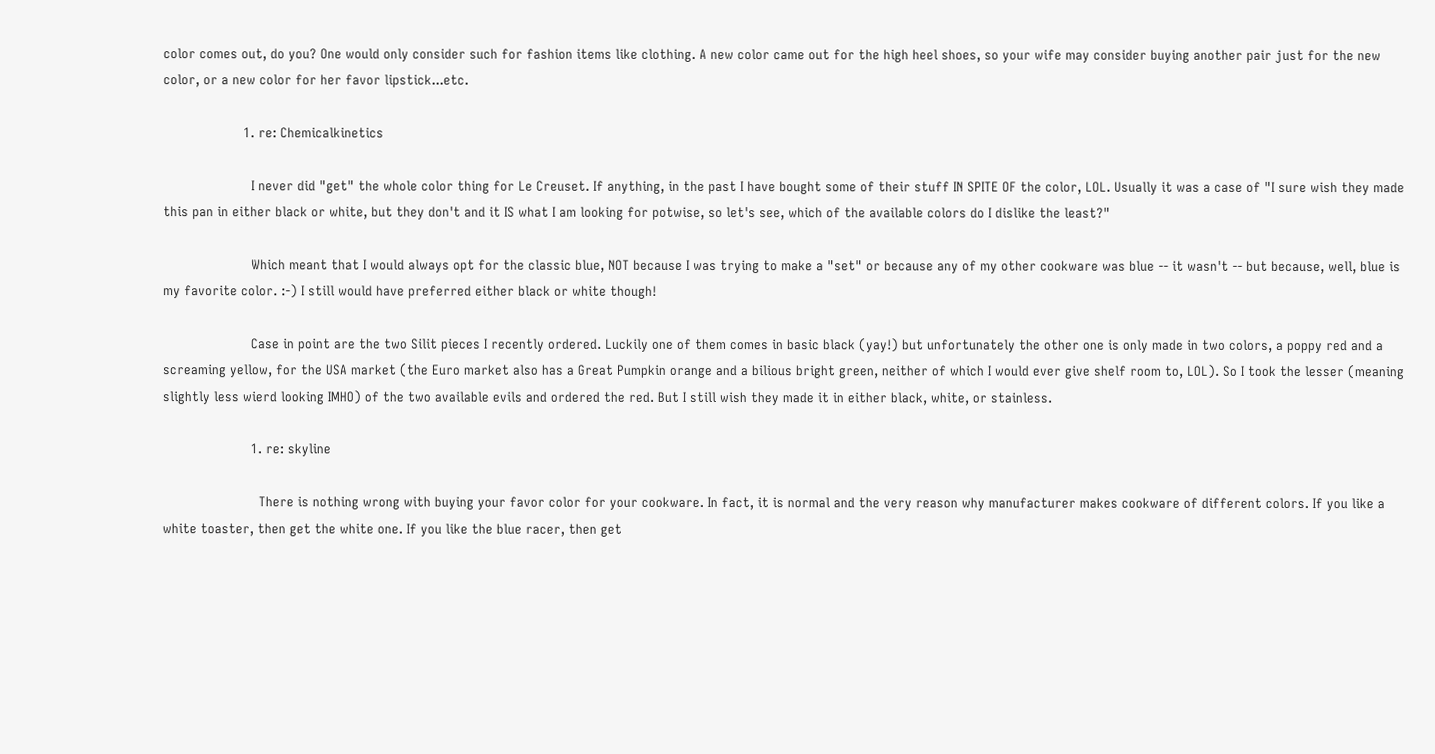color comes out, do you? One would only consider such for fashion items like clothing. A new color came out for the high heel shoes, so your wife may consider buying another pair just for the new color, or a new color for her favor lipstick...etc.

                    1. re: Chemicalkinetics

                      I never did "get" the whole color thing for Le Creuset. If anything, in the past I have bought some of their stuff IN SPITE OF the color, LOL. Usually it was a case of "I sure wish they made this pan in either black or white, but they don't and it IS what I am looking for potwise, so let's see, which of the available colors do I dislike the least?"

                      Which meant that I would always opt for the classic blue, NOT because I was trying to make a "set" or because any of my other cookware was blue -- it wasn't -- but because, well, blue is my favorite color. :-) I still would have preferred either black or white though!

                      Case in point are the two Silit pieces I recently ordered. Luckily one of them comes in basic black (yay!) but unfortunately the other one is only made in two colors, a poppy red and a screaming yellow, for the USA market (the Euro market also has a Great Pumpkin orange and a bilious bright green, neither of which I would ever give shelf room to, LOL). So I took the lesser (meaning slightly less wierd looking IMHO) of the two available evils and ordered the red. But I still wish they made it in either black, white, or stainless.

                      1. re: skyline

                        There is nothing wrong with buying your favor color for your cookware. In fact, it is normal and the very reason why manufacturer makes cookware of different colors. If you like a white toaster, then get the white one. If you like the blue racer, then get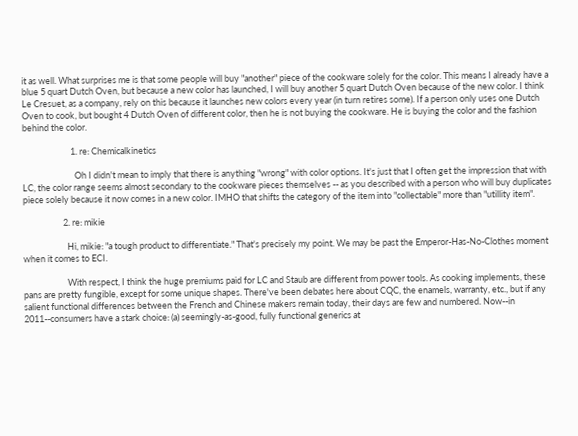it as well. What surprises me is that some people will buy "another" piece of the cookware solely for the color. This means I already have a blue 5 quart Dutch Oven, but because a new color has launched, I will buy another 5 quart Dutch Oven because of the new color. I think Le Cresuet, as a company, rely on this because it launches new colors every year (in turn retires some). If a person only uses one Dutch Oven to cook, but bought 4 Dutch Oven of different color, then he is not buying the cookware. He is buying the color and the fashion behind the color.

                        1. re: Chemicalkinetics

                          Oh I didn't mean to imply that there is anything "wrong" with color options. It's just that I often get the impression that with LC, the color range seems almost secondary to the cookware pieces themselves -- as you described with a person who will buy duplicates piece solely because it now comes in a new color. IMHO that shifts the category of the item into "collectable" more than "utillity item".

                    2. re: mikie

                      Hi, mikie: "a tough product to differentiate." That's precisely my point. We may be past the Emperor-Has-No-Clothes moment when it comes to ECI.

                      With respect, I think the huge premiums paid for LC and Staub are different from power tools. As cooking implements, these pans are pretty fungible, except for some unique shapes. There've been debates here about CQC, the enamels, warranty, etc., but if any salient functional differences between the French and Chinese makers remain today, their days are few and numbered. Now--in 2011--consumers have a stark choice: (a) seemingly-as-good, fully functional generics at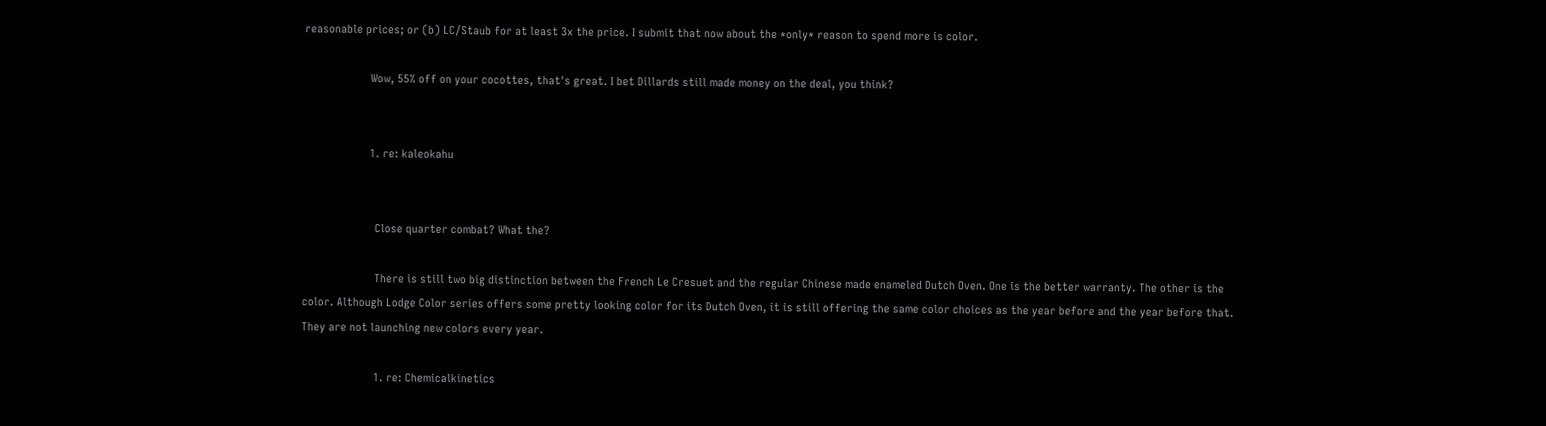reasonable prices; or (b) LC/Staub for at least 3x the price. I submit that now about the *only* reason to spend more is color.

                      Wow, 55% off on your cocottes, that's great. I bet Dillards still made money on the deal, you think?


                      1. re: kaleokahu


                        Close quarter combat? What the?

                        There is still two big distinction between the French Le Cresuet and the regular Chinese made enameled Dutch Oven. One is the better warranty. The other is the color. Although Lodge Color series offers some pretty looking color for its Dutch Oven, it is still offering the same color choices as the year before and the year before that. They are not launching new colors every year.

                        1. re: Chemicalkinetics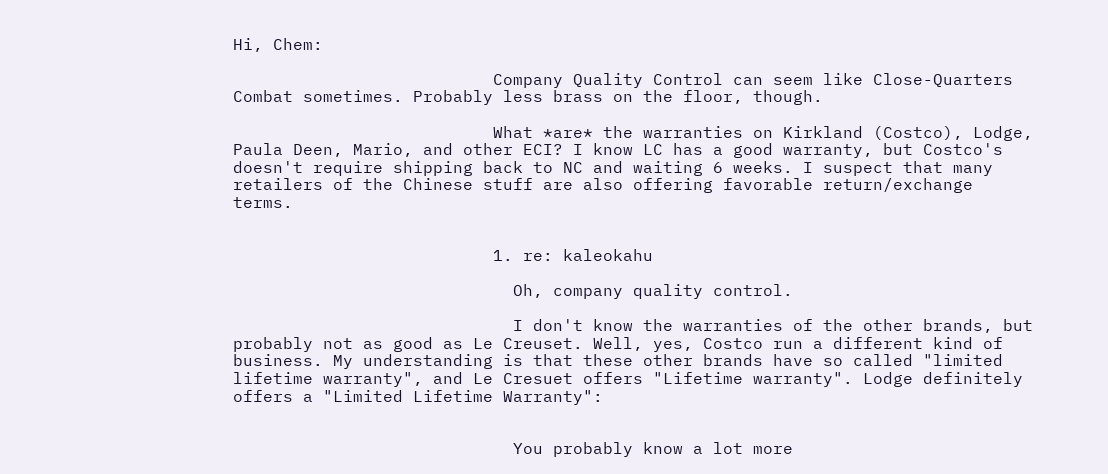Hi, Chem:

                          Company Quality Control can seem like Close-Quarters Combat sometimes. Probably less brass on the floor, though.

                          What *are* the warranties on Kirkland (Costco), Lodge, Paula Deen, Mario, and other ECI? I know LC has a good warranty, but Costco's doesn't require shipping back to NC and waiting 6 weeks. I suspect that many retailers of the Chinese stuff are also offering favorable return/exchange terms.


                          1. re: kaleokahu

                            Oh, company quality control.

                            I don't know the warranties of the other brands, but probably not as good as Le Creuset. Well, yes, Costco run a different kind of business. My understanding is that these other brands have so called "limited lifetime warranty", and Le Cresuet offers "Lifetime warranty". Lodge definitely offers a "Limited Lifetime Warranty":


                            You probably know a lot more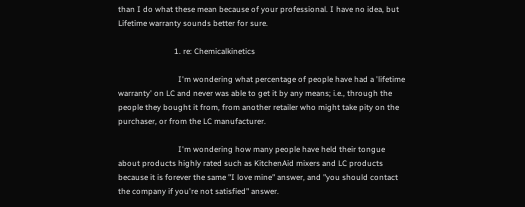than I do what these mean because of your professional. I have no idea, but Lifetime warranty sounds better for sure.

                            1. re: Chemicalkinetics

                              I'm wondering what percentage of people have had a 'lifetime warranty' on LC and never was able to get it by any means; i.e., through the people they bought it from, from another retailer who might take pity on the purchaser, or from the LC manufacturer.

                              I'm wondering how many people have held their tongue about products highly rated such as KitchenAid mixers and LC products because it is forever the same "I love mine" answer, and "you should contact the company if you're not satisfied" answer.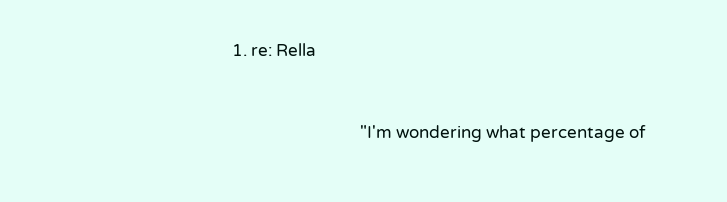1. re: Rella


                                "I'm wondering what percentage of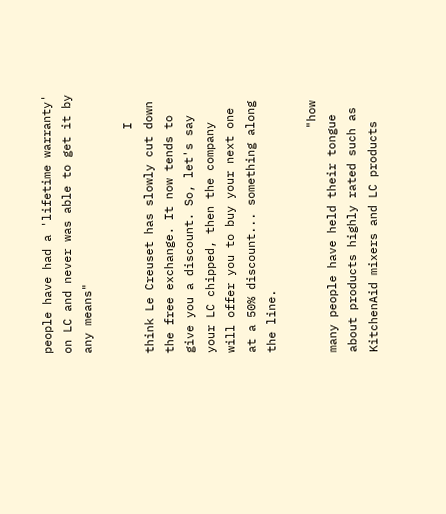people have had a 'lifetime warranty' on LC and never was able to get it by any means"

                                I think Le Creuset has slowly cut down the free exchange. It now tends to give you a discount. So, let's say your LC chipped, then the company will offer you to buy your next one at a 50% discount... something along the line.

                                "how many people have held their tongue about products highly rated such as KitchenAid mixers and LC products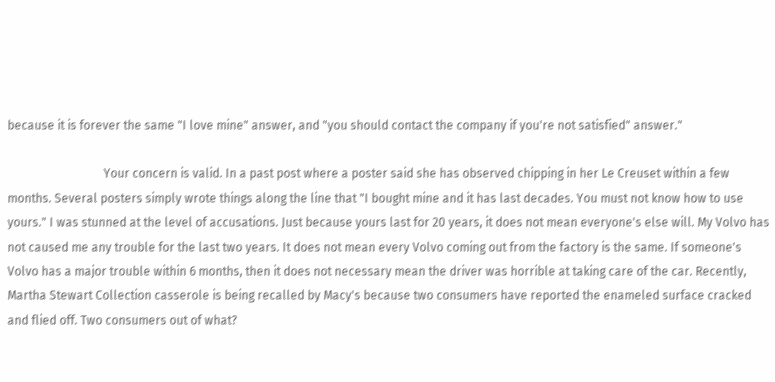because it is forever the same "I love mine" answer, and "you should contact the company if you're not satisfied" answer."

                                Your concern is valid. In a past post where a poster said she has observed chipping in her Le Creuset within a few months. Several posters simply wrote things along the line that "I bought mine and it has last decades. You must not know how to use yours." I was stunned at the level of accusations. Just because yours last for 20 years, it does not mean everyone's else will. My Volvo has not caused me any trouble for the last two years. It does not mean every Volvo coming out from the factory is the same. If someone's Volvo has a major trouble within 6 months, then it does not necessary mean the driver was horrible at taking care of the car. Recently, Martha Stewart Collection casserole is being recalled by Macy's because two consumers have reported the enameled surface cracked and flied off. Two consumers out of what?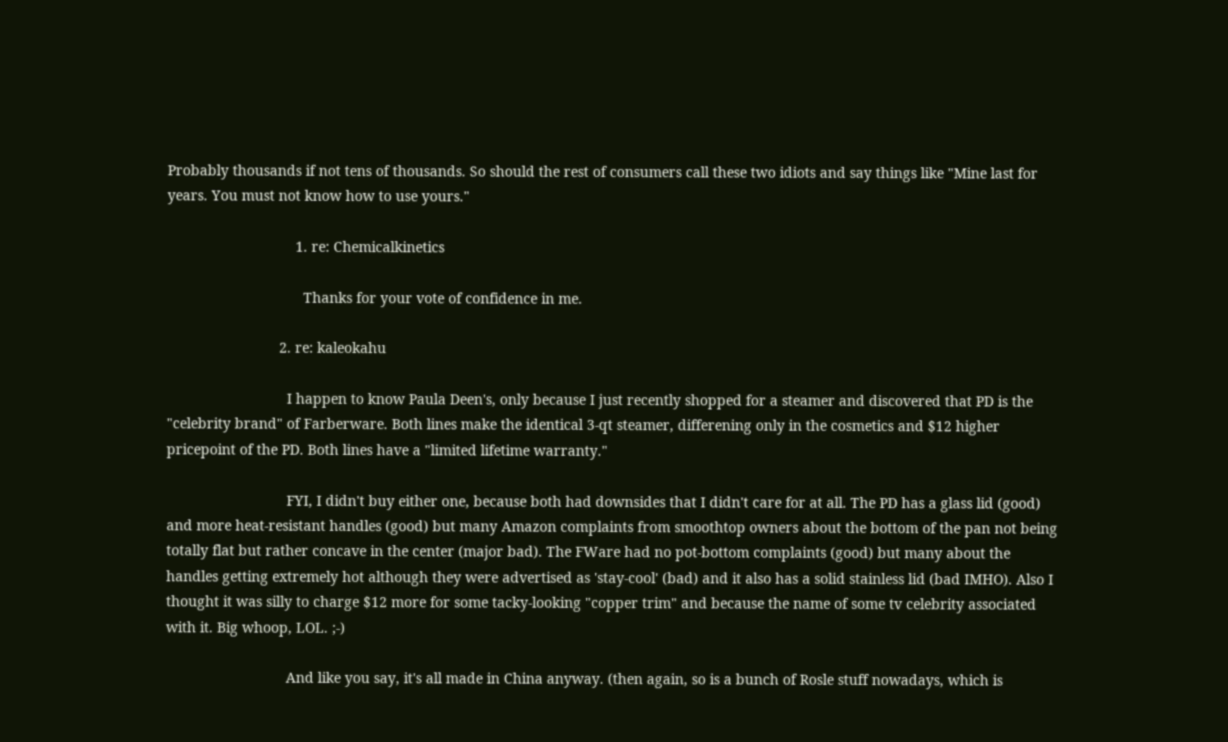Probably thousands if not tens of thousands. So should the rest of consumers call these two idiots and say things like "Mine last for years. You must not know how to use yours."

                                1. re: Chemicalkinetics

                                  Thanks for your vote of confidence in me.

                            2. re: kaleokahu

                              I happen to know Paula Deen's, only because I just recently shopped for a steamer and discovered that PD is the "celebrity brand" of Farberware. Both lines make the identical 3-qt steamer, differening only in the cosmetics and $12 higher pricepoint of the PD. Both lines have a "limited lifetime warranty."

                              FYI, I didn't buy either one, because both had downsides that I didn't care for at all. The PD has a glass lid (good) and more heat-resistant handles (good) but many Amazon complaints from smoothtop owners about the bottom of the pan not being totally flat but rather concave in the center (major bad). The FWare had no pot-bottom complaints (good) but many about the handles getting extremely hot although they were advertised as 'stay-cool' (bad) and it also has a solid stainless lid (bad IMHO). Also I thought it was silly to charge $12 more for some tacky-looking "copper trim" and because the name of some tv celebrity associated with it. Big whoop, LOL. ;-)

                              And like you say, it's all made in China anyway. (then again, so is a bunch of Rosle stuff nowadays, which is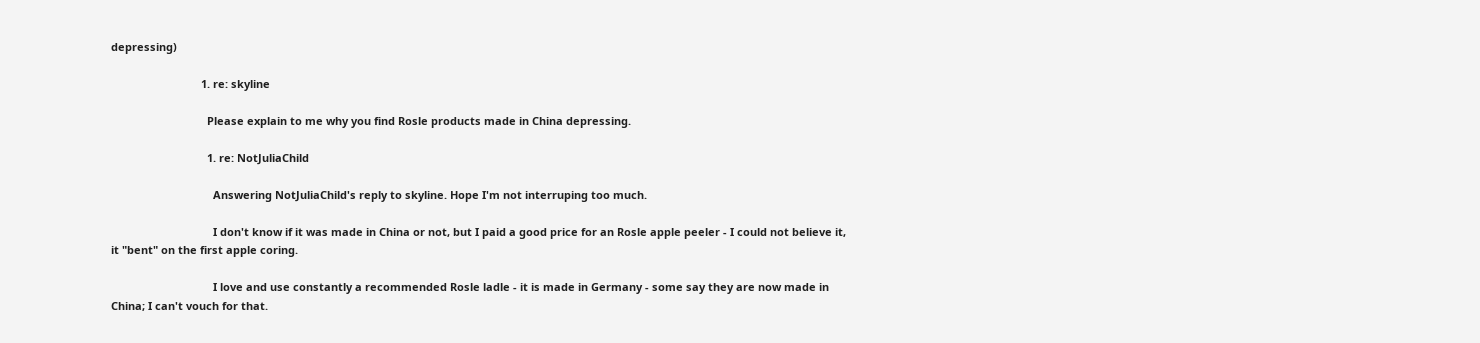depressing)

                              1. re: skyline

                                Please explain to me why you find Rosle products made in China depressing.

                                1. re: NotJuliaChild

                                  Answering NotJuliaChild's reply to skyline. Hope I'm not interruping too much.

                                  I don't know if it was made in China or not, but I paid a good price for an Rosle apple peeler - I could not believe it, it "bent" on the first apple coring.

                                  I love and use constantly a recommended Rosle ladle - it is made in Germany - some say they are now made in China; I can't vouch for that.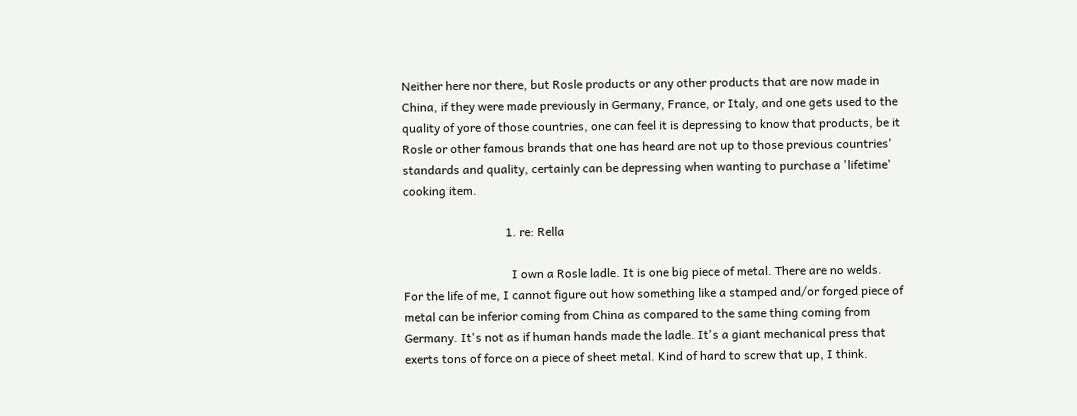Neither here nor there, but Rosle products or any other products that are now made in China, if they were made previously in Germany, France, or Italy, and one gets used to the quality of yore of those countries, one can feel it is depressing to know that products, be it Rosle or other famous brands that one has heard are not up to those previous countries' standards and quality, certainly can be depressing when wanting to purchase a 'lifetime' cooking item.

                                  1. re: Rella

                                    I own a Rosle ladle. It is one big piece of metal. There are no welds. For the life of me, I cannot figure out how something like a stamped and/or forged piece of metal can be inferior coming from China as compared to the same thing coming from Germany. It's not as if human hands made the ladle. It's a giant mechanical press that exerts tons of force on a piece of sheet metal. Kind of hard to screw that up, I think.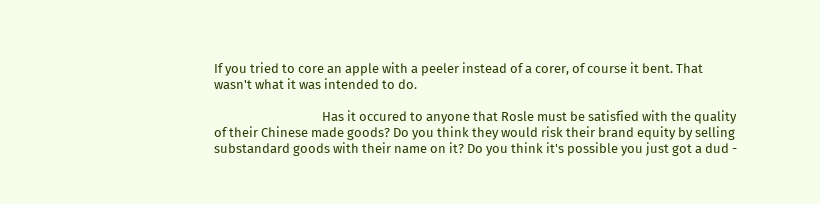If you tried to core an apple with a peeler instead of a corer, of course it bent. That wasn't what it was intended to do.

                                    Has it occured to anyone that Rosle must be satisfied with the quality of their Chinese made goods? Do you think they would risk their brand equity by selling substandard goods with their name on it? Do you think it's possible you just got a dud -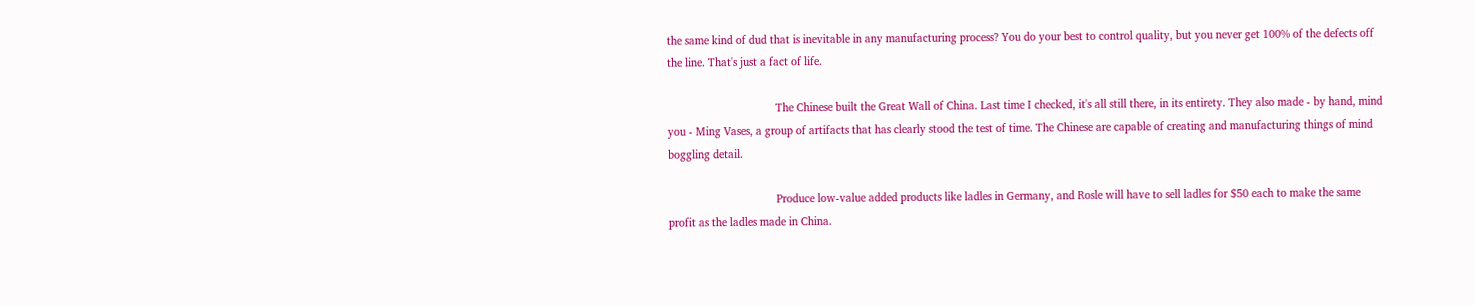the same kind of dud that is inevitable in any manufacturing process? You do your best to control quality, but you never get 100% of the defects off the line. That's just a fact of life.

                                    The Chinese built the Great Wall of China. Last time I checked, it's all still there, in its entirety. They also made - by hand, mind you - Ming Vases, a group of artifacts that has clearly stood the test of time. The Chinese are capable of creating and manufacturing things of mind boggling detail.

                                    Produce low-value added products like ladles in Germany, and Rosle will have to sell ladles for $50 each to make the same profit as the ladles made in China.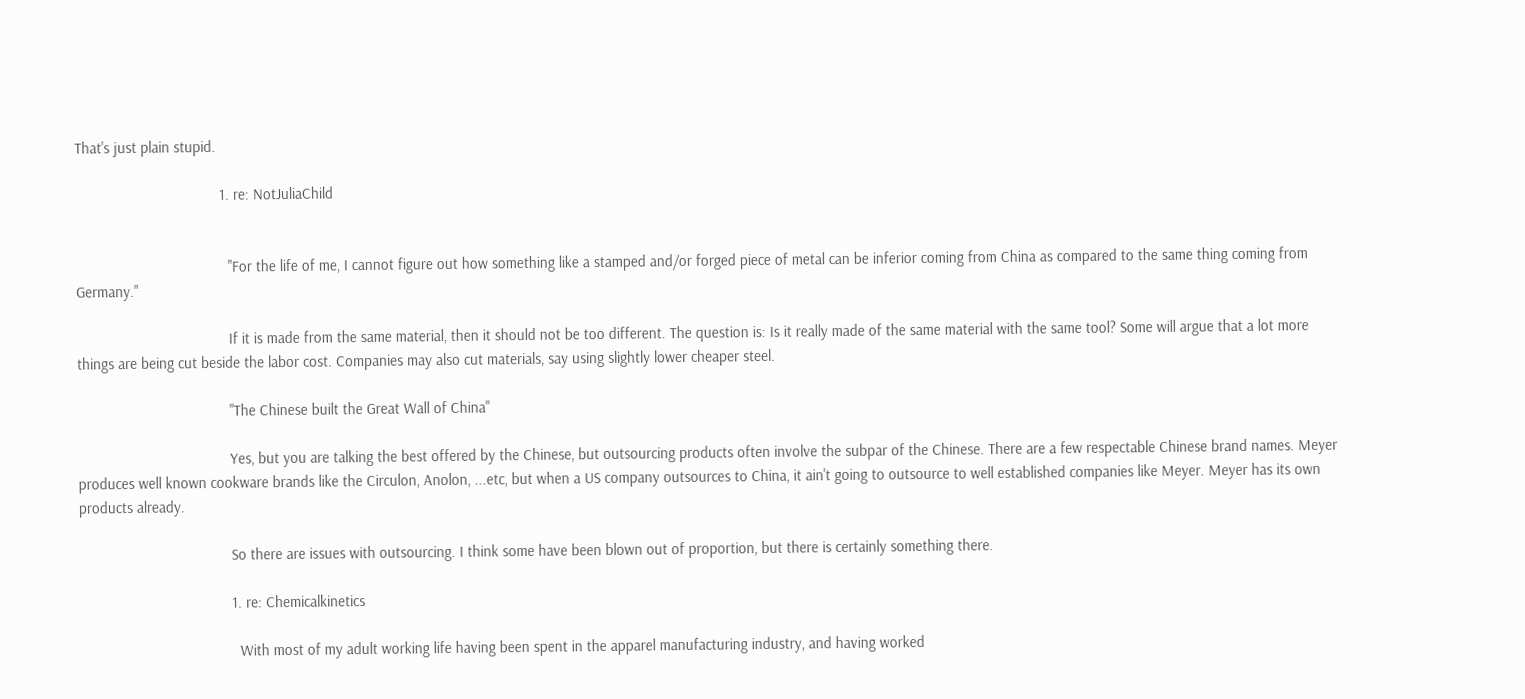That's just plain stupid.

                                    1. re: NotJuliaChild


                                      "For the life of me, I cannot figure out how something like a stamped and/or forged piece of metal can be inferior coming from China as compared to the same thing coming from Germany."

                                      If it is made from the same material, then it should not be too different. The question is: Is it really made of the same material with the same tool? Some will argue that a lot more things are being cut beside the labor cost. Companies may also cut materials, say using slightly lower cheaper steel.

                                      "The Chinese built the Great Wall of China"

                                      Yes, but you are talking the best offered by the Chinese, but outsourcing products often involve the subpar of the Chinese. There are a few respectable Chinese brand names. Meyer produces well known cookware brands like the Circulon, Anolon, ...etc, but when a US company outsources to China, it ain't going to outsource to well established companies like Meyer. Meyer has its own products already.

                                      So there are issues with outsourcing. I think some have been blown out of proportion, but there is certainly something there.

                                      1. re: Chemicalkinetics

                                        With most of my adult working life having been spent in the apparel manufacturing industry, and having worked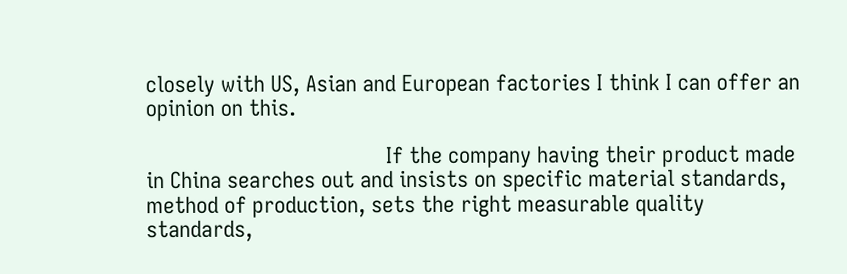closely with US, Asian and European factories I think I can offer an opinion on this.

                                        If the company having their product made in China searches out and insists on specific material standards, method of production, sets the right measurable quality standards,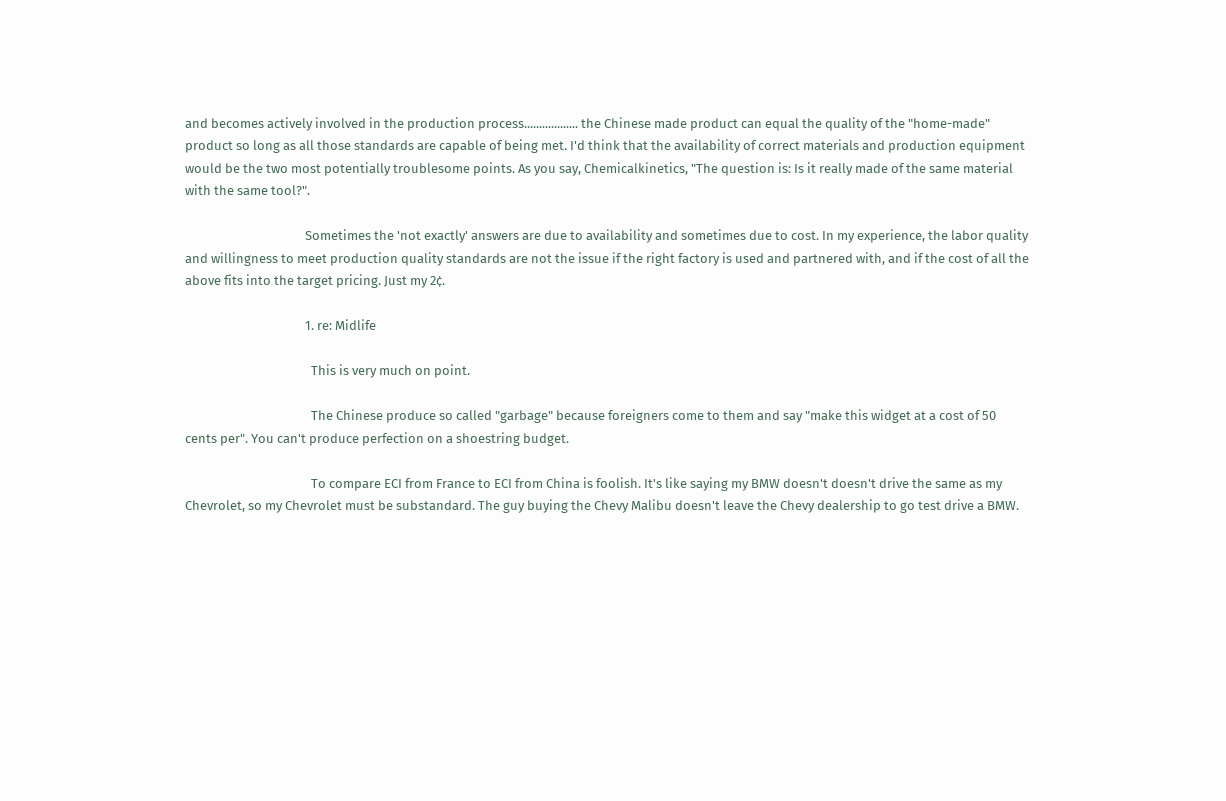and becomes actively involved in the production process.................. the Chinese made product can equal the quality of the "home-made" product so long as all those standards are capable of being met. I'd think that the availability of correct materials and production equipment would be the two most potentially troublesome points. As you say, Chemicalkinetics, "The question is: Is it really made of the same material with the same tool?".

                                        Sometimes the 'not exactly' answers are due to availability and sometimes due to cost. In my experience, the labor quality and willingness to meet production quality standards are not the issue if the right factory is used and partnered with, and if the cost of all the above fits into the target pricing. Just my 2¢.

                                        1. re: Midlife

                                          This is very much on point.

                                          The Chinese produce so called "garbage" because foreigners come to them and say "make this widget at a cost of 50 cents per". You can't produce perfection on a shoestring budget.

                                          To compare ECI from France to ECI from China is foolish. It's like saying my BMW doesn't doesn't drive the same as my Chevrolet, so my Chevrolet must be substandard. The guy buying the Chevy Malibu doesn't leave the Chevy dealership to go test drive a BMW.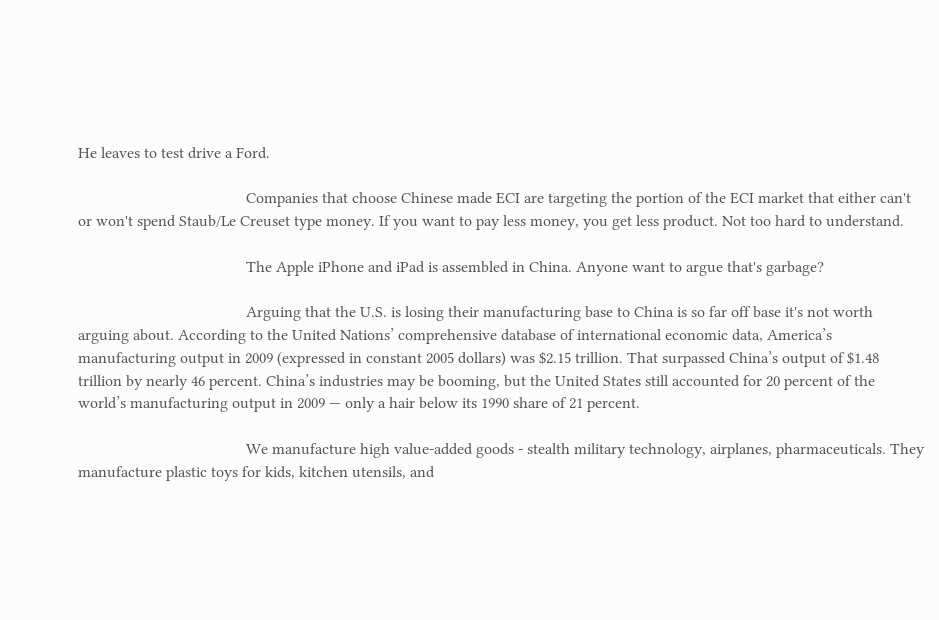He leaves to test drive a Ford.

                                          Companies that choose Chinese made ECI are targeting the portion of the ECI market that either can't or won't spend Staub/Le Creuset type money. If you want to pay less money, you get less product. Not too hard to understand.

                                          The Apple iPhone and iPad is assembled in China. Anyone want to argue that's garbage?

                                          Arguing that the U.S. is losing their manufacturing base to China is so far off base it's not worth arguing about. According to the United Nations’ comprehensive database of international economic data, America’s manufacturing output in 2009 (expressed in constant 2005 dollars) was $2.15 trillion. That surpassed China’s output of $1.48 trillion by nearly 46 percent. China’s industries may be booming, but the United States still accounted for 20 percent of the world’s manufacturing output in 2009 — only a hair below its 1990 share of 21 percent.

                                          We manufacture high value-added goods - stealth military technology, airplanes, pharmaceuticals. They manufacture plastic toys for kids, kitchen utensils, and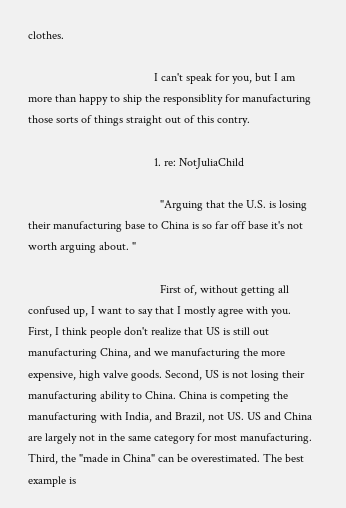clothes.

                                          I can't speak for you, but I am more than happy to ship the responsiblity for manufacturing those sorts of things straight out of this contry.

                                          1. re: NotJuliaChild

                                            "Arguing that the U.S. is losing their manufacturing base to China is so far off base it's not worth arguing about. "

                                            First of, without getting all confused up, I want to say that I mostly agree with you. First, I think people don't realize that US is still out manufacturing China, and we manufacturing the more expensive, high valve goods. Second, US is not losing their manufacturing ability to China. China is competing the manufacturing with India, and Brazil, not US. US and China are largely not in the same category for most manufacturing. Third, the "made in China" can be overestimated. The best example is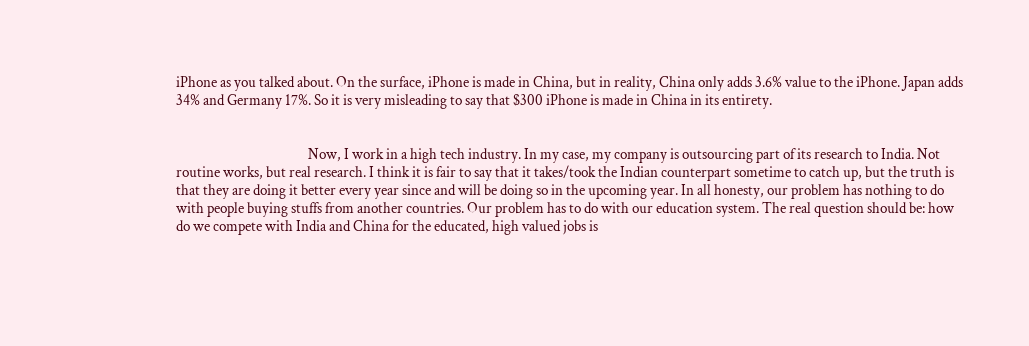iPhone as you talked about. On the surface, iPhone is made in China, but in reality, China only adds 3.6% value to the iPhone. Japan adds 34% and Germany 17%. So it is very misleading to say that $300 iPhone is made in China in its entirety.


                                            Now, I work in a high tech industry. In my case, my company is outsourcing part of its research to India. Not routine works, but real research. I think it is fair to say that it takes/took the Indian counterpart sometime to catch up, but the truth is that they are doing it better every year since and will be doing so in the upcoming year. In all honesty, our problem has nothing to do with people buying stuffs from another countries. Our problem has to do with our education system. The real question should be: how do we compete with India and China for the educated, high valued jobs is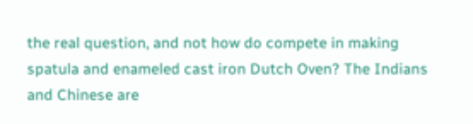the real question, and not how do compete in making spatula and enameled cast iron Dutch Oven? The Indians and Chinese are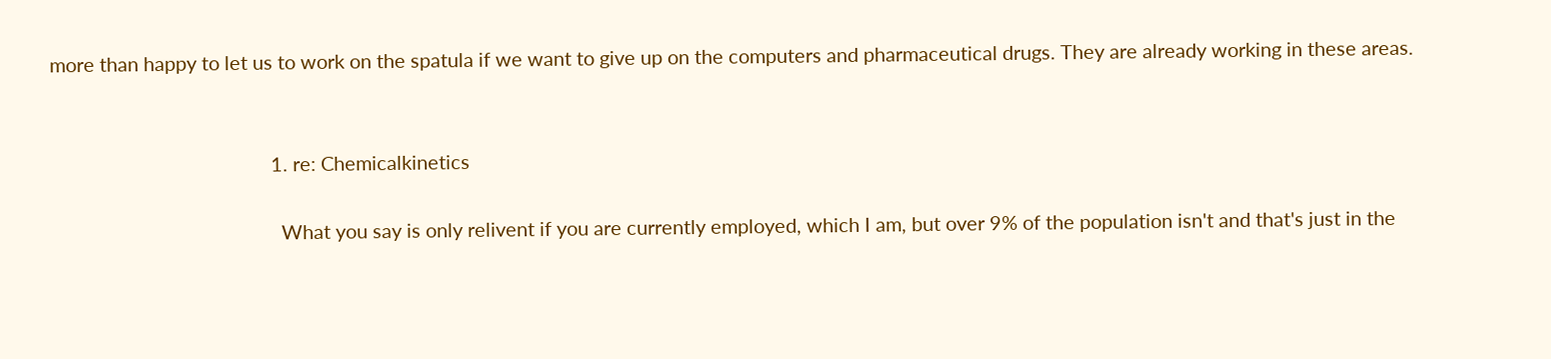more than happy to let us to work on the spatula if we want to give up on the computers and pharmaceutical drugs. They are already working in these areas.


                                            1. re: Chemicalkinetics

                                              What you say is only relivent if you are currently employed, which I am, but over 9% of the population isn't and that's just in the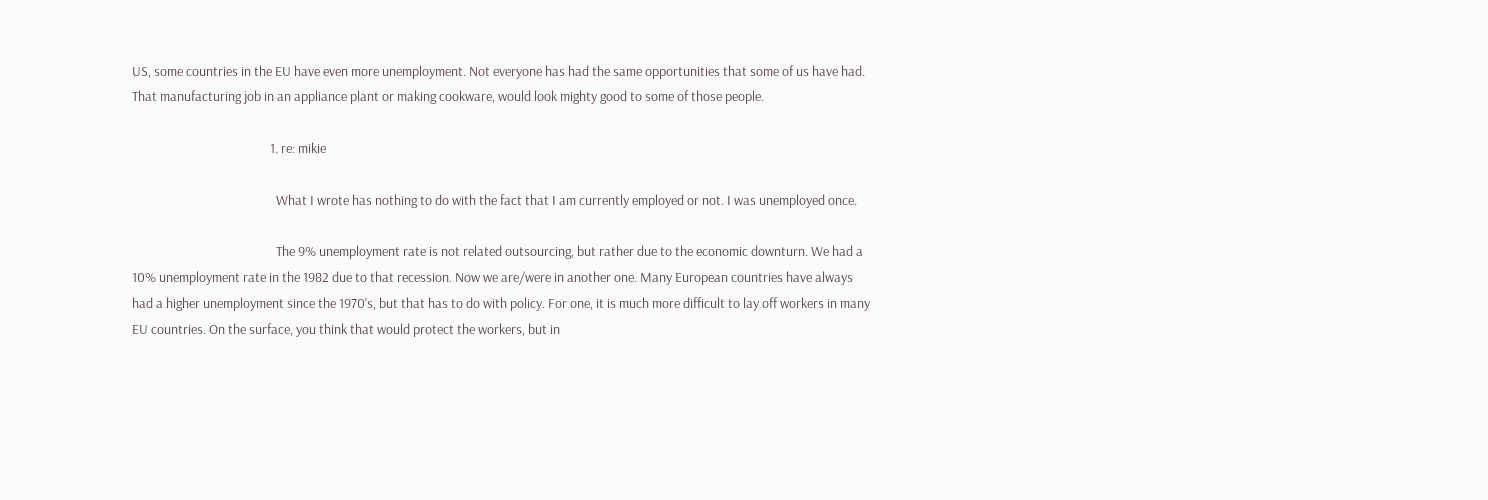US, some countries in the EU have even more unemployment. Not everyone has had the same opportunities that some of us have had. That manufacturing job in an appliance plant or making cookware, would look mighty good to some of those people.

                                              1. re: mikie

                                                What I wrote has nothing to do with the fact that I am currently employed or not. I was unemployed once.

                                                The 9% unemployment rate is not related outsourcing, but rather due to the economic downturn. We had a 10% unemployment rate in the 1982 due to that recession. Now we are/were in another one. Many European countries have always had a higher unemployment since the 1970's, but that has to do with policy. For one, it is much more difficult to lay off workers in many EU countries. On the surface, you think that would protect the workers, but in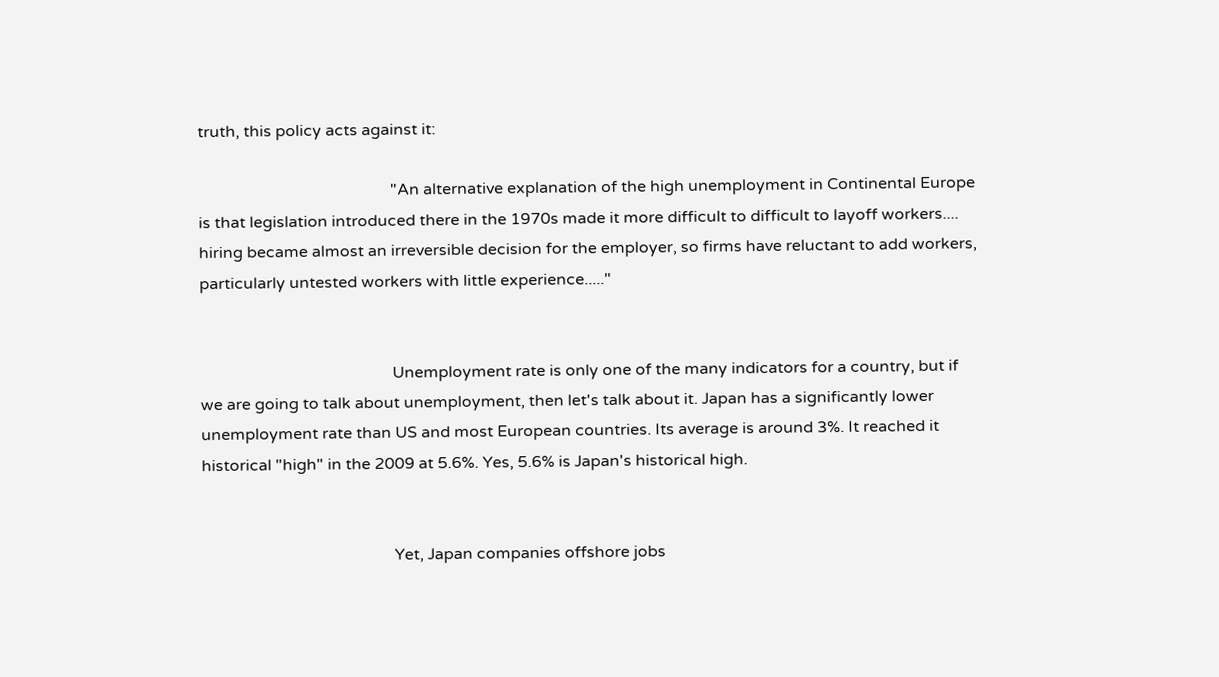truth, this policy acts against it:

                                                "An alternative explanation of the high unemployment in Continental Europe is that legislation introduced there in the 1970s made it more difficult to difficult to layoff workers.... hiring became almost an irreversible decision for the employer, so firms have reluctant to add workers, particularly untested workers with little experience....."


                                                Unemployment rate is only one of the many indicators for a country, but if we are going to talk about unemployment, then let's talk about it. Japan has a significantly lower unemployment rate than US and most European countries. Its average is around 3%. It reached it historical "high" in the 2009 at 5.6%. Yes, 5.6% is Japan's historical high.


                                                Yet, Japan companies offshore jobs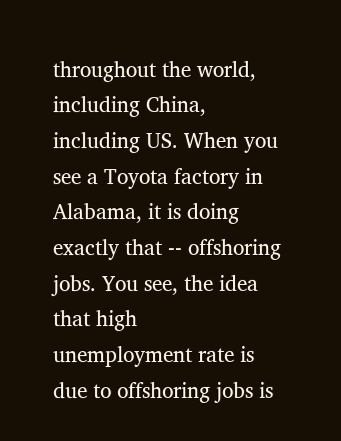throughout the world, including China, including US. When you see a Toyota factory in Alabama, it is doing exactly that -- offshoring jobs. You see, the idea that high unemployment rate is due to offshoring jobs is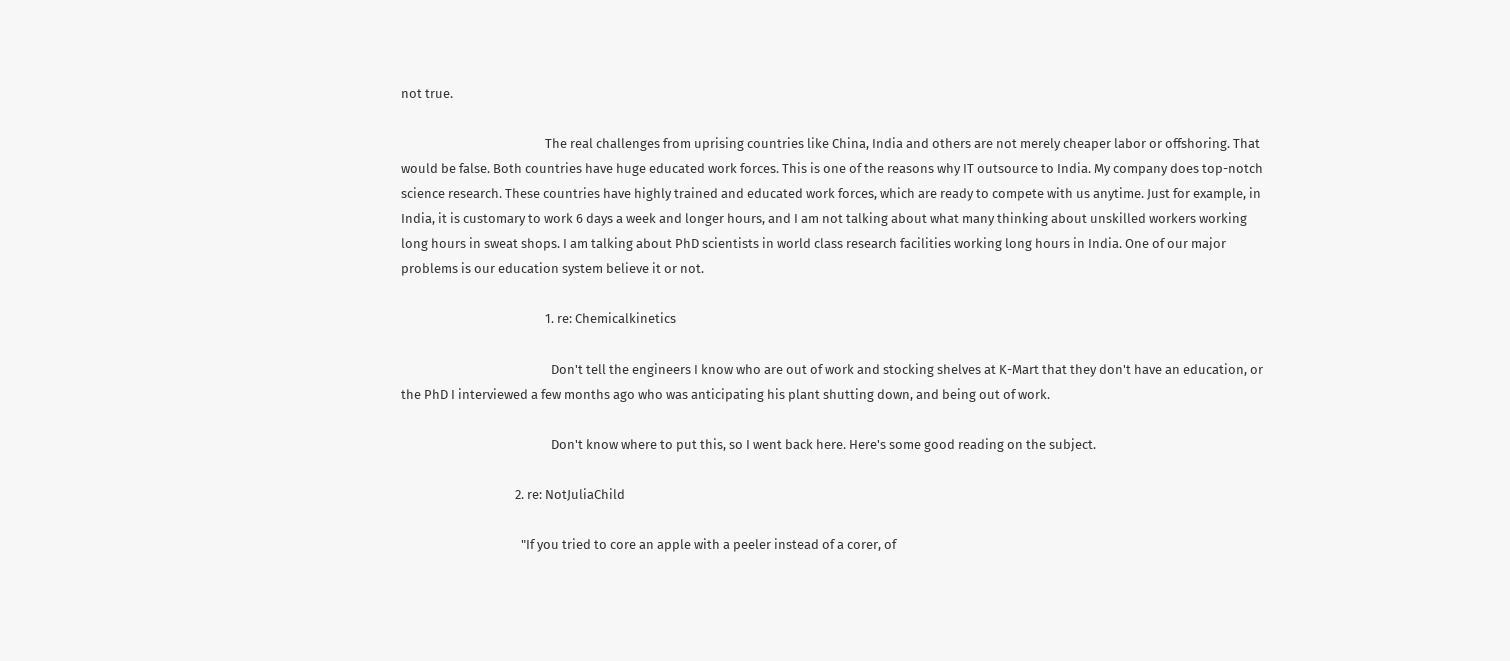not true.

                                                The real challenges from uprising countries like China, India and others are not merely cheaper labor or offshoring. That would be false. Both countries have huge educated work forces. This is one of the reasons why IT outsource to India. My company does top-notch science research. These countries have highly trained and educated work forces, which are ready to compete with us anytime. Just for example, in India, it is customary to work 6 days a week and longer hours, and I am not talking about what many thinking about unskilled workers working long hours in sweat shops. I am talking about PhD scientists in world class research facilities working long hours in India. One of our major problems is our education system believe it or not.

                                                1. re: Chemicalkinetics

                                                  Don't tell the engineers I know who are out of work and stocking shelves at K-Mart that they don't have an education, or the PhD I interviewed a few months ago who was anticipating his plant shutting down, and being out of work.

                                                  Don't know where to put this, so I went back here. Here's some good reading on the subject.

                                      2. re: NotJuliaChild

                                        "If you tried to core an apple with a peeler instead of a corer, of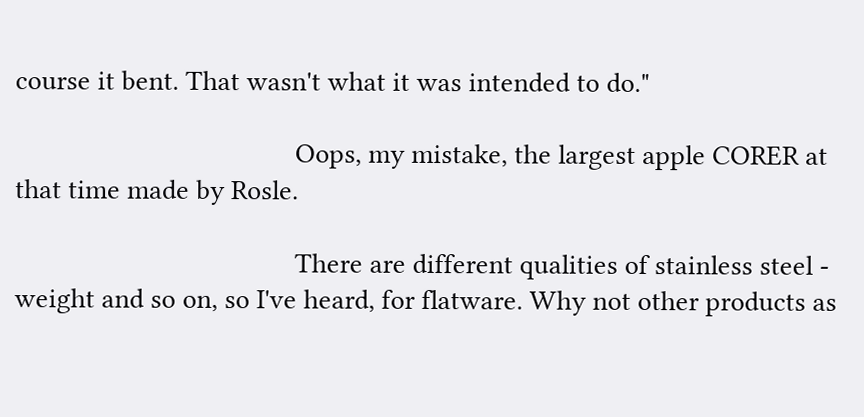course it bent. That wasn't what it was intended to do."

                                        Oops, my mistake, the largest apple CORER at that time made by Rosle.

                                        There are different qualities of stainless steel - weight and so on, so I've heard, for flatware. Why not other products as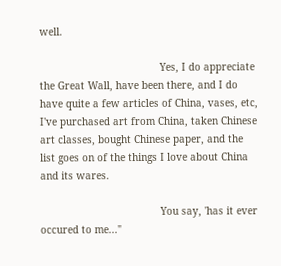well.

                                        Yes, I do appreciate the Great Wall, have been there, and I do have quite a few articles of China, vases, etc, I've purchased art from China, taken Chinese art classes, bought Chinese paper, and the list goes on of the things I love about China and its wares.

                                        You say, 'has it ever occured to me..."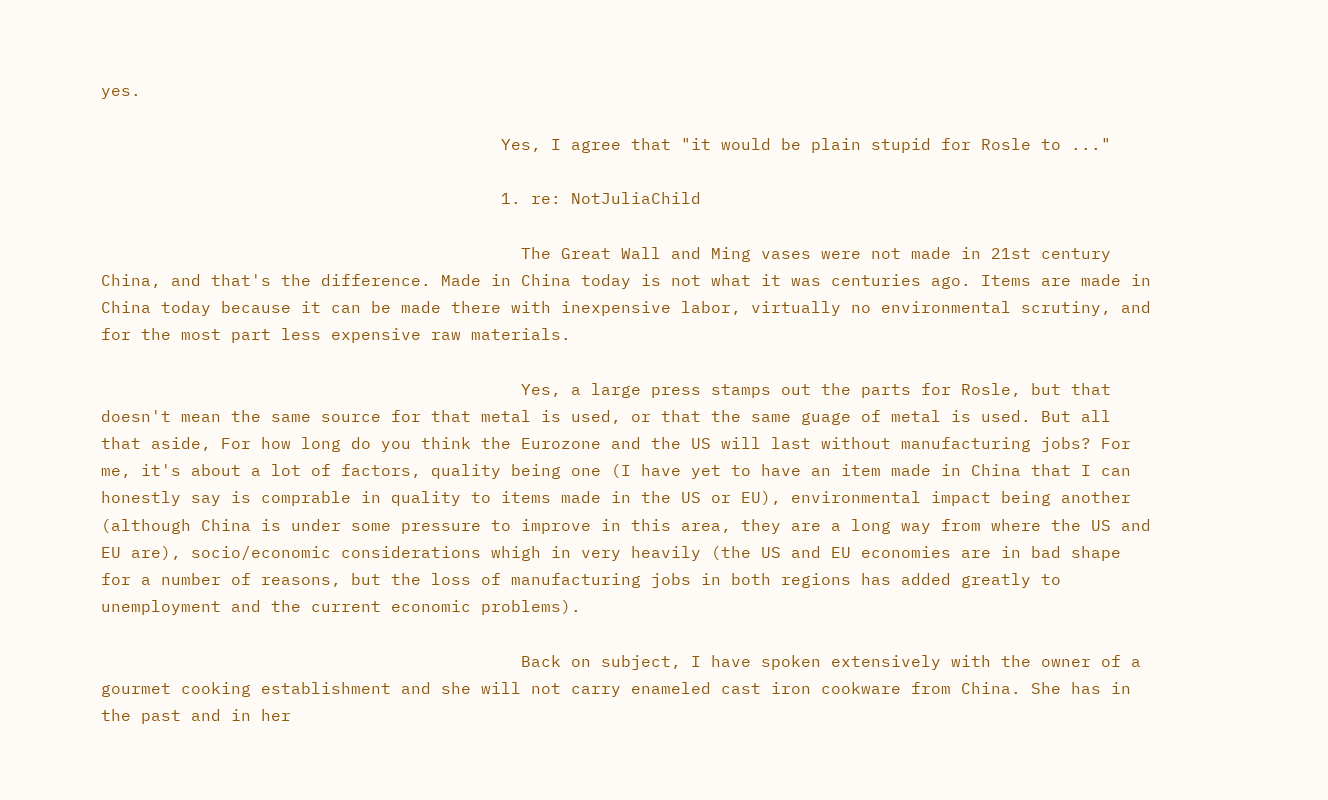yes.

                                        Yes, I agree that "it would be plain stupid for Rosle to ..."

                                        1. re: NotJuliaChild

                                          The Great Wall and Ming vases were not made in 21st century China, and that's the difference. Made in China today is not what it was centuries ago. Items are made in China today because it can be made there with inexpensive labor, virtually no environmental scrutiny, and for the most part less expensive raw materials.

                                          Yes, a large press stamps out the parts for Rosle, but that doesn't mean the same source for that metal is used, or that the same guage of metal is used. But all that aside, For how long do you think the Eurozone and the US will last without manufacturing jobs? For me, it's about a lot of factors, quality being one (I have yet to have an item made in China that I can honestly say is comprable in quality to items made in the US or EU), environmental impact being another (although China is under some pressure to improve in this area, they are a long way from where the US and EU are), socio/economic considerations whigh in very heavily (the US and EU economies are in bad shape for a number of reasons, but the loss of manufacturing jobs in both regions has added greatly to unemployment and the current economic problems).

                                          Back on subject, I have spoken extensively with the owner of a gourmet cooking establishment and she will not carry enameled cast iron cookware from China. She has in the past and in her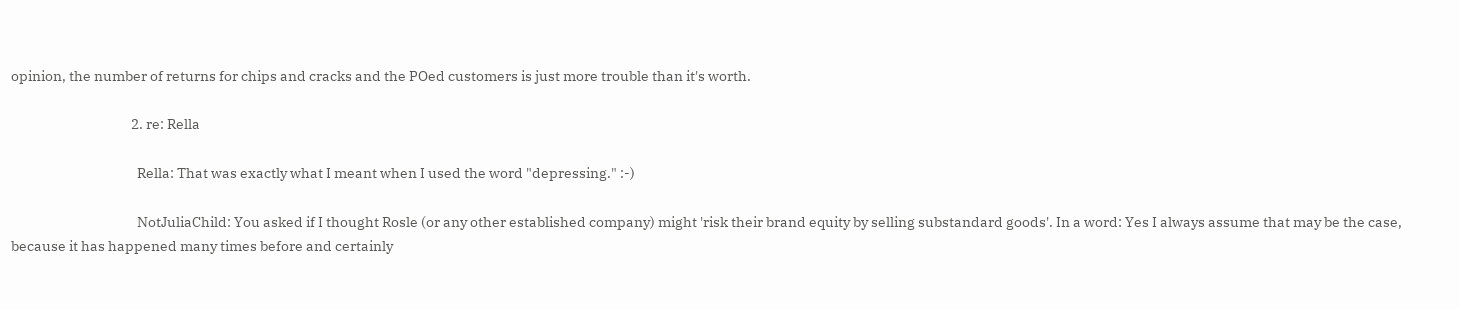opinion, the number of returns for chips and cracks and the POed customers is just more trouble than it's worth.

                                        2. re: Rella

                                          Rella: That was exactly what I meant when I used the word "depressing." :-)

                                          NotJuliaChild: You asked if I thought Rosle (or any other established company) might 'risk their brand equity by selling substandard goods'. In a word: Yes I always assume that may be the case, because it has happened many times before and certainly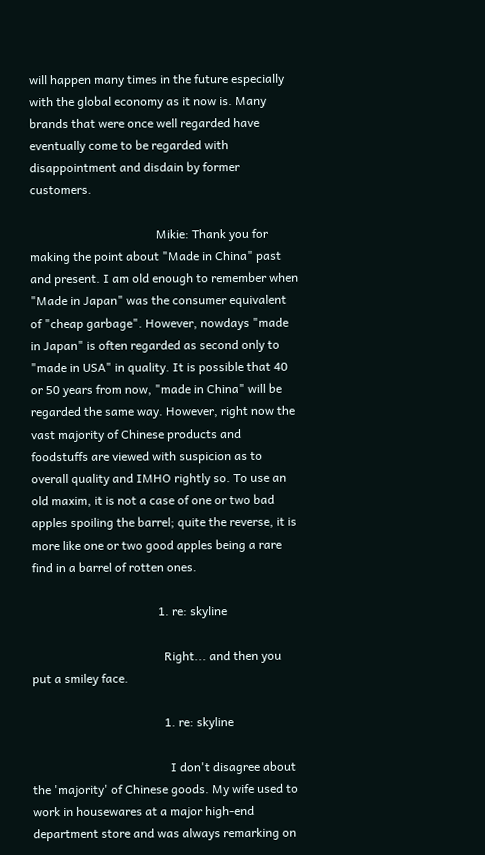will happen many times in the future especially with the global economy as it now is. Many brands that were once well regarded have eventually come to be regarded with disappointment and disdain by former customers.

                                          Mikie: Thank you for making the point about "Made in China" past and present. I am old enough to remember when "Made in Japan" was the consumer equivalent of "cheap garbage". However, nowdays "made in Japan" is often regarded as second only to "made in USA" in quality. It is possible that 40 or 50 years from now, "made in China" will be regarded the same way. However, right now the vast majority of Chinese products and foodstuffs are viewed with suspicion as to overall quality and IMHO rightly so. To use an old maxim, it is not a case of one or two bad apples spoiling the barrel; quite the reverse, it is more like one or two good apples being a rare find in a barrel of rotten ones.

                                          1. re: skyline

                                            Right... and then you put a smiley face.

                                            1. re: skyline

                                              I don't disagree about the 'majority' of Chinese goods. My wife used to work in housewares at a major high-end department store and was always remarking on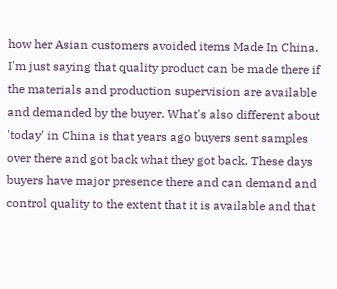how her Asian customers avoided items Made In China. I'm just saying that quality product can be made there if the materials and production supervision are available and demanded by the buyer. What's also different about 'today' in China is that years ago buyers sent samples over there and got back what they got back. These days buyers have major presence there and can demand and control quality to the extent that it is available and that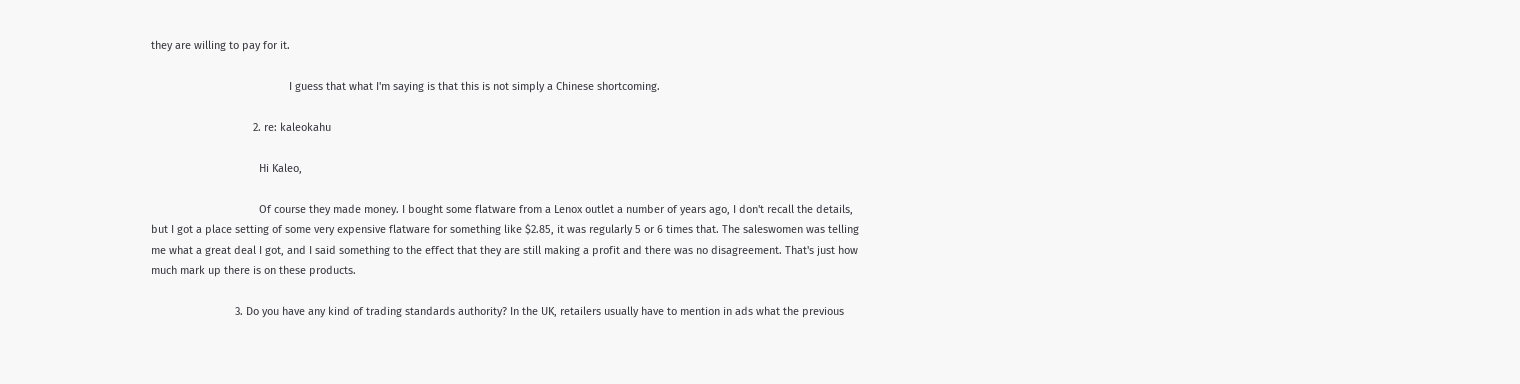they are willing to pay for it.

                                              I guess that what I'm saying is that this is not simply a Chinese shortcoming.

                                  2. re: kaleokahu

                                    Hi Kaleo,

                                    Of course they made money. I bought some flatware from a Lenox outlet a number of years ago, I don't recall the details, but I got a place setting of some very expensive flatware for something like $2.85, it was regularly 5 or 6 times that. The saleswomen was telling me what a great deal I got, and I said something to the effect that they are still making a profit and there was no disagreement. That's just how much mark up there is on these products.

                            3. Do you have any kind of trading standards authority? In the UK, retailers usually have to mention in ads what the previous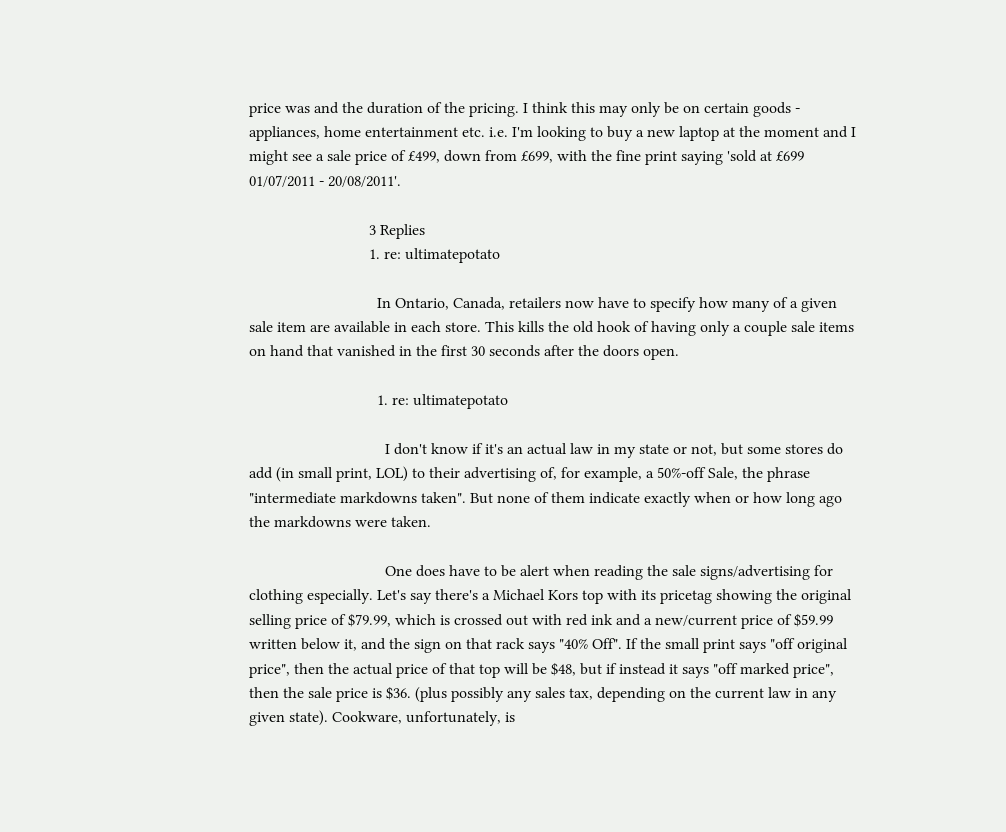price was and the duration of the pricing. I think this may only be on certain goods - appliances, home entertainment etc. i.e. I'm looking to buy a new laptop at the moment and I might see a sale price of £499, down from £699, with the fine print saying 'sold at £699 01/07/2011 - 20/08/2011'.

                              3 Replies
                              1. re: ultimatepotato

                                In Ontario, Canada, retailers now have to specify how many of a given sale item are available in each store. This kills the old hook of having only a couple sale items on hand that vanished in the first 30 seconds after the doors open.

                                1. re: ultimatepotato

                                  I don't know if it's an actual law in my state or not, but some stores do add (in small print, LOL) to their advertising of, for example, a 50%-off Sale, the phrase "intermediate markdowns taken". But none of them indicate exactly when or how long ago the markdowns were taken.

                                  One does have to be alert when reading the sale signs/advertising for clothing especially. Let's say there's a Michael Kors top with its pricetag showing the original selling price of $79.99, which is crossed out with red ink and a new/current price of $59.99 written below it, and the sign on that rack says "40% Off". If the small print says "off original price", then the actual price of that top will be $48, but if instead it says "off marked price", then the sale price is $36. (plus possibly any sales tax, depending on the current law in any given state). Cookware, unfortunately, is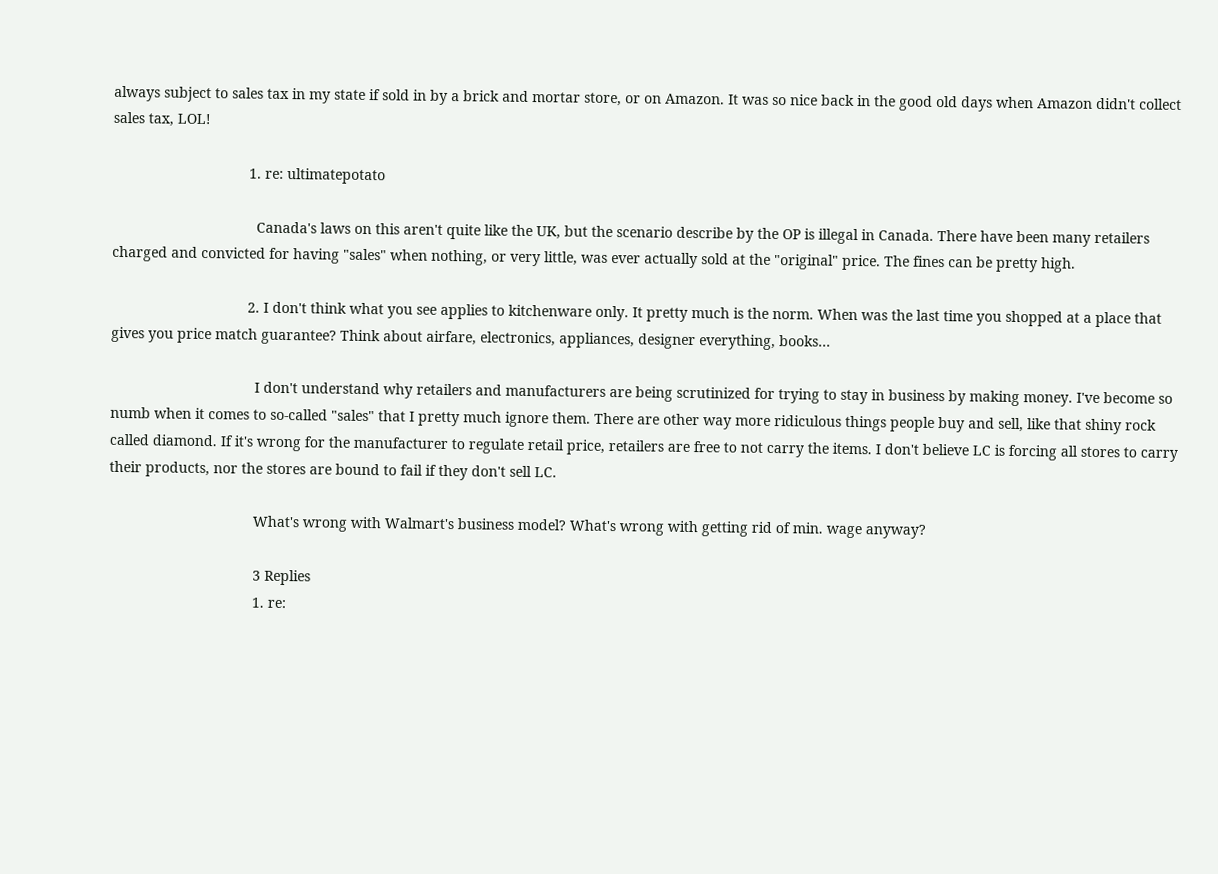always subject to sales tax in my state if sold in by a brick and mortar store, or on Amazon. It was so nice back in the good old days when Amazon didn't collect sales tax, LOL!

                                  1. re: ultimatepotato

                                    Canada's laws on this aren't quite like the UK, but the scenario describe by the OP is illegal in Canada. There have been many retailers charged and convicted for having "sales" when nothing, or very little, was ever actually sold at the "original" price. The fines can be pretty high.

                                  2. I don't think what you see applies to kitchenware only. It pretty much is the norm. When was the last time you shopped at a place that gives you price match guarantee? Think about airfare, electronics, appliances, designer everything, books…

                                    I don't understand why retailers and manufacturers are being scrutinized for trying to stay in business by making money. I've become so numb when it comes to so-called "sales" that I pretty much ignore them. There are other way more ridiculous things people buy and sell, like that shiny rock called diamond. If it's wrong for the manufacturer to regulate retail price, retailers are free to not carry the items. I don't believe LC is forcing all stores to carry their products, nor the stores are bound to fail if they don't sell LC.

                                    What's wrong with Walmart's business model? What's wrong with getting rid of min. wage anyway?

                                    3 Replies
                                    1. re: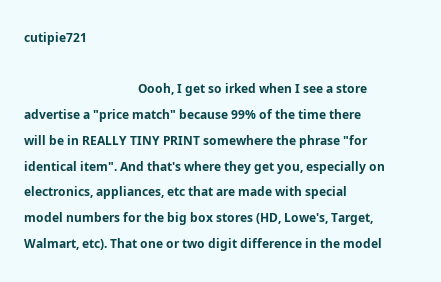cutipie721

                                      Oooh, I get so irked when I see a store advertise a "price match" because 99% of the time there will be in REALLY TINY PRINT somewhere the phrase "for identical item". And that's where they get you, especially on electronics, appliances, etc that are made with special model numbers for the big box stores (HD, Lowe's, Target, Walmart, etc). That one or two digit difference in the model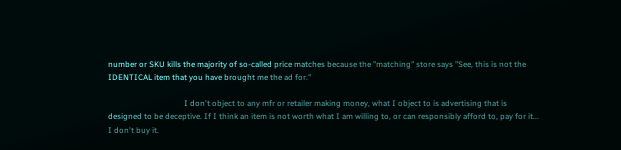number or SKU kills the majority of so-called price matches because the "matching" store says "See, this is not the IDENTICAL item that you have brought me the ad for."

                                      I don't object to any mfr or retailer making money, what I object to is advertising that is designed to be deceptive. If I think an item is not worth what I am willing to, or can responsibly afford to, pay for it... I don't buy it.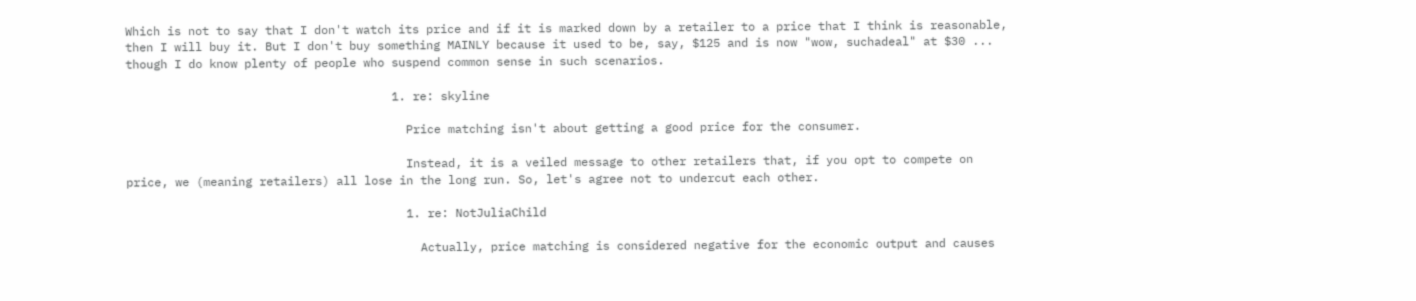Which is not to say that I don't watch its price and if it is marked down by a retailer to a price that I think is reasonable, then I will buy it. But I don't buy something MAINLY because it used to be, say, $125 and is now "wow, suchadeal" at $30 ... though I do know plenty of people who suspend common sense in such scenarios.

                                      1. re: skyline

                                        Price matching isn't about getting a good price for the consumer.

                                        Instead, it is a veiled message to other retailers that, if you opt to compete on price, we (meaning retailers) all lose in the long run. So, let's agree not to undercut each other.

                                        1. re: NotJuliaChild

                                          Actually, price matching is considered negative for the economic output and causes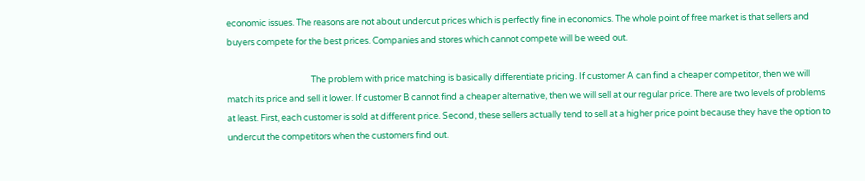economic issues. The reasons are not about undercut prices which is perfectly fine in economics. The whole point of free market is that sellers and buyers compete for the best prices. Companies and stores which cannot compete will be weed out.

                                          The problem with price matching is basically differentiate pricing. If customer A can find a cheaper competitor, then we will match its price and sell it lower. If customer B cannot find a cheaper alternative, then we will sell at our regular price. There are two levels of problems at least. First, each customer is sold at different price. Second, these sellers actually tend to sell at a higher price point because they have the option to undercut the competitors when the customers find out.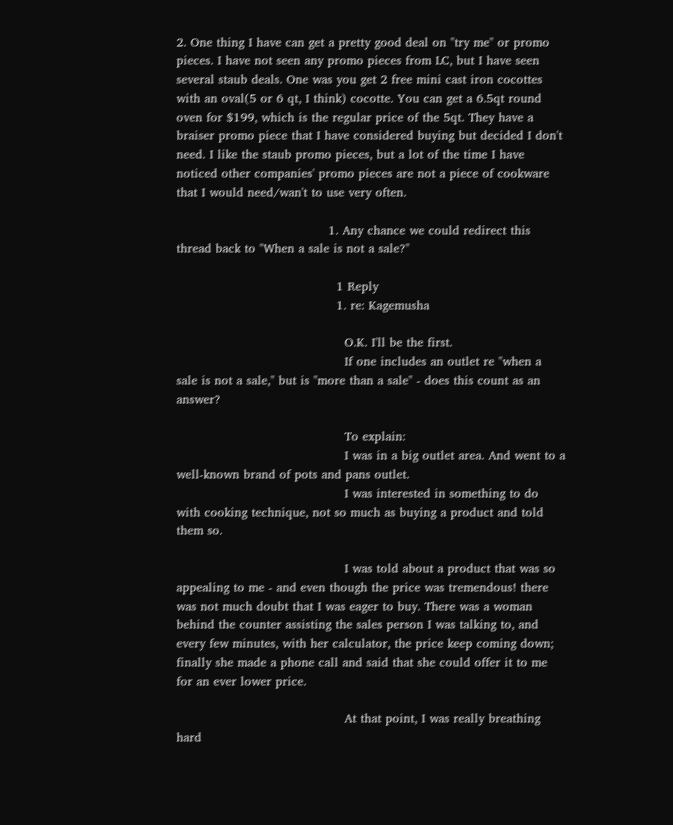2. One thing I have can get a pretty good deal on "try me" or promo pieces. I have not seen any promo pieces from LC, but I have seen several staub deals. One was you get 2 free mini cast iron cocottes with an oval(5 or 6 qt, I think) cocotte. You can get a 6.5qt round oven for $199, which is the regular price of the 5qt. They have a braiser promo piece that I have considered buying but decided I don't need. I like the staub promo pieces, but a lot of the time I have noticed other companies' promo pieces are not a piece of cookware that I would need/wan't to use very often.

                                      1. Any chance we could redirect this thread back to "When a sale is not a sale?"

                                        1 Reply
                                        1. re: Kagemusha

                                          O.K. I'll be the first.
                                          If one includes an outlet re "when a sale is not a sale," but is "more than a sale" - does this count as an answer?

                                          To explain:
                                          I was in a big outlet area. And went to a well-known brand of pots and pans outlet.
                                          I was interested in something to do with cooking technique, not so much as buying a product and told them so.

                                          I was told about a product that was so appealing to me - and even though the price was tremendous! there was not much doubt that I was eager to buy. There was a woman behind the counter assisting the sales person I was talking to, and every few minutes, with her calculator, the price keep coming down; finally she made a phone call and said that she could offer it to me for an ever lower price.

                                          At that point, I was really breathing hard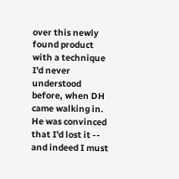over this newly found product with a technique I'd never understood before, when DH came walking in. He was convinced that I'd lost it -- and indeed I must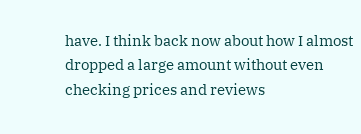have. I think back now about how I almost dropped a large amount without even checking prices and reviews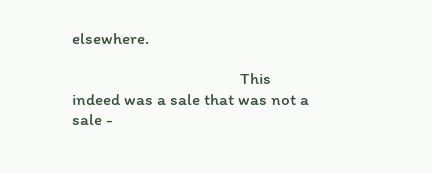elsewhere.

                                          This indeed was a sale that was not a sale -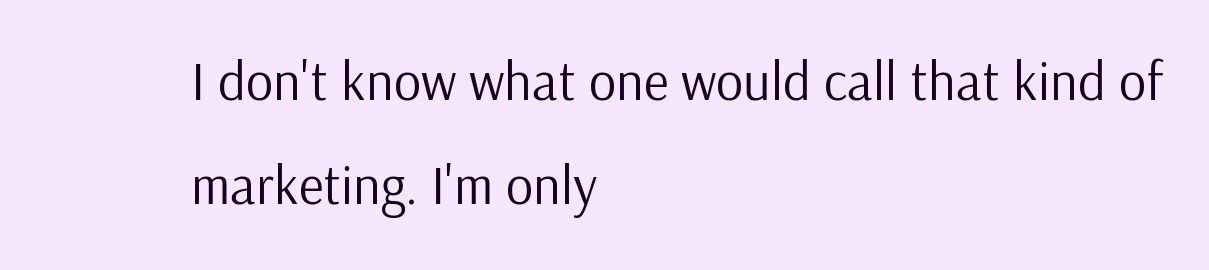I don't know what one would call that kind of marketing. I'm only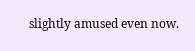slightly amused even now.